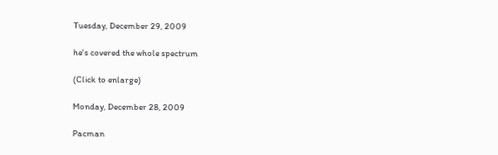Tuesday, December 29, 2009

he's covered the whole spectrum

(Click to enlarge)

Monday, December 28, 2009

Pacman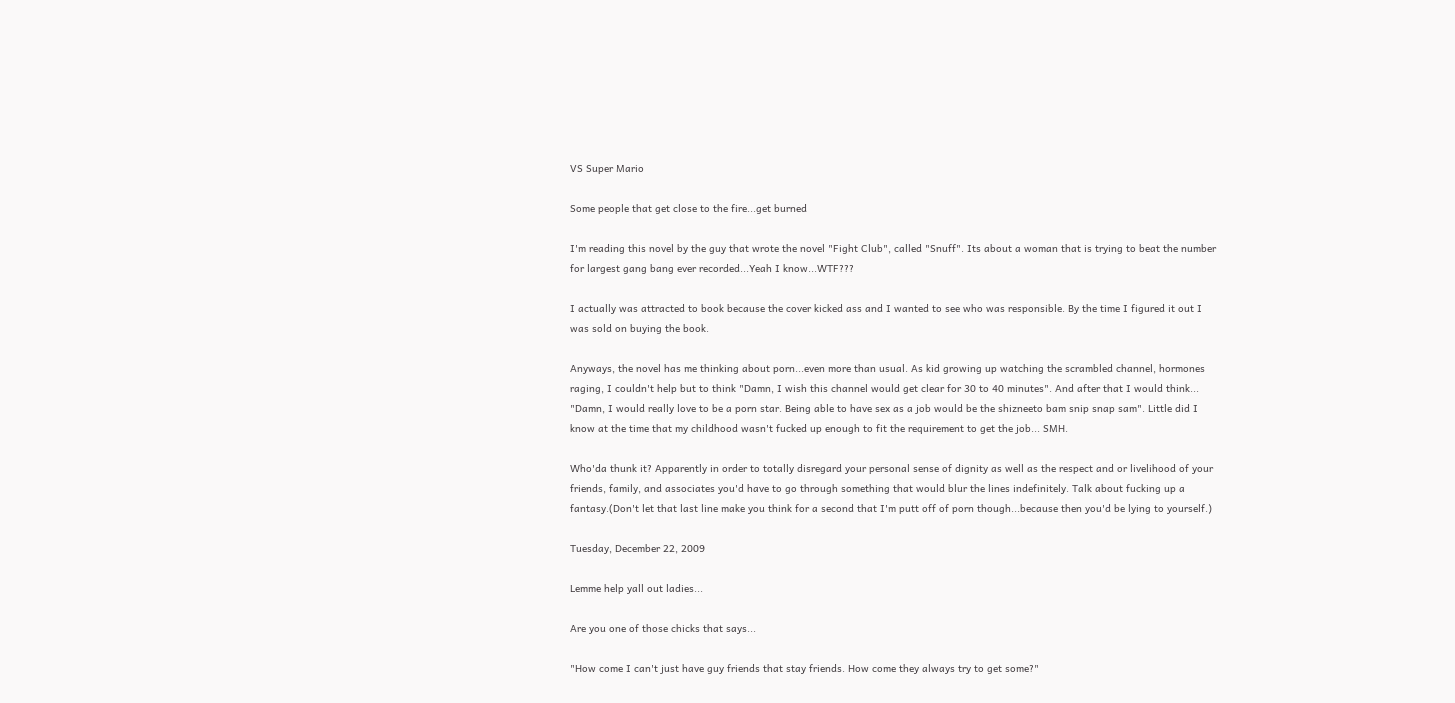VS Super Mario

Some people that get close to the fire...get burned

I'm reading this novel by the guy that wrote the novel "Fight Club", called "Snuff". Its about a woman that is trying to beat the number for largest gang bang ever recorded...Yeah I know...WTF???

I actually was attracted to book because the cover kicked ass and I wanted to see who was responsible. By the time I figured it out I was sold on buying the book.

Anyways, the novel has me thinking about porn...even more than usual. As kid growing up watching the scrambled channel, hormones raging, I couldn't help but to think "Damn, I wish this channel would get clear for 30 to 40 minutes". And after that I would think... "Damn, I would really love to be a porn star. Being able to have sex as a job would be the shizneeto bam snip snap sam". Little did I know at the time that my childhood wasn't fucked up enough to fit the requirement to get the job... SMH.

Who'da thunk it? Apparently in order to totally disregard your personal sense of dignity as well as the respect and or livelihood of your friends, family, and associates you'd have to go through something that would blur the lines indefinitely. Talk about fucking up a fantasy.(Don't let that last line make you think for a second that I'm putt off of porn though...because then you'd be lying to yourself.)

Tuesday, December 22, 2009

Lemme help yall out ladies...

Are you one of those chicks that says...

"How come I can't just have guy friends that stay friends. How come they always try to get some?"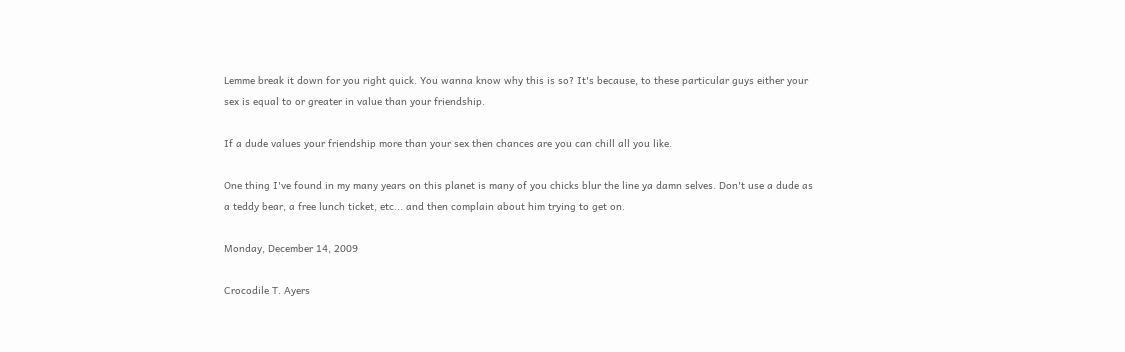Lemme break it down for you right quick. You wanna know why this is so? It's because, to these particular guys either your sex is equal to or greater in value than your friendship.

If a dude values your friendship more than your sex then chances are you can chill all you like.

One thing I've found in my many years on this planet is many of you chicks blur the line ya damn selves. Don't use a dude as a teddy bear, a free lunch ticket, etc... and then complain about him trying to get on.

Monday, December 14, 2009

Crocodile T. Ayers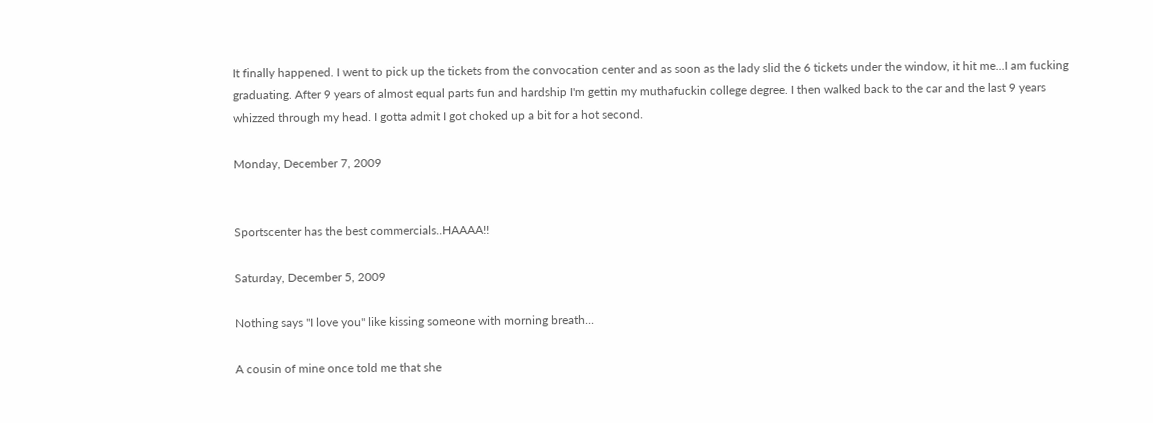It finally happened. I went to pick up the tickets from the convocation center and as soon as the lady slid the 6 tickets under the window, it hit me...I am fucking graduating. After 9 years of almost equal parts fun and hardship I'm gettin my muthafuckin college degree. I then walked back to the car and the last 9 years whizzed through my head. I gotta admit I got choked up a bit for a hot second.

Monday, December 7, 2009


Sportscenter has the best commercials..HAAAA!!

Saturday, December 5, 2009

Nothing says "I love you" like kissing someone with morning breath...

A cousin of mine once told me that she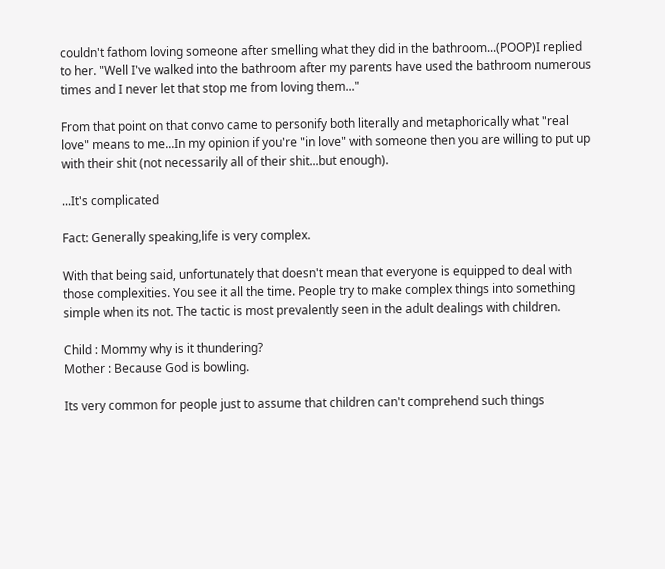couldn't fathom loving someone after smelling what they did in the bathroom...(POOP)I replied to her. "Well I've walked into the bathroom after my parents have used the bathroom numerous times and I never let that stop me from loving them..."

From that point on that convo came to personify both literally and metaphorically what "real love" means to me...In my opinion if you're "in love" with someone then you are willing to put up with their shit (not necessarily all of their shit...but enough).

...It's complicated

Fact: Generally speaking,life is very complex.

With that being said, unfortunately that doesn't mean that everyone is equipped to deal with those complexities. You see it all the time. People try to make complex things into something simple when its not. The tactic is most prevalently seen in the adult dealings with children.

Child : Mommy why is it thundering?
Mother : Because God is bowling.

Its very common for people just to assume that children can't comprehend such things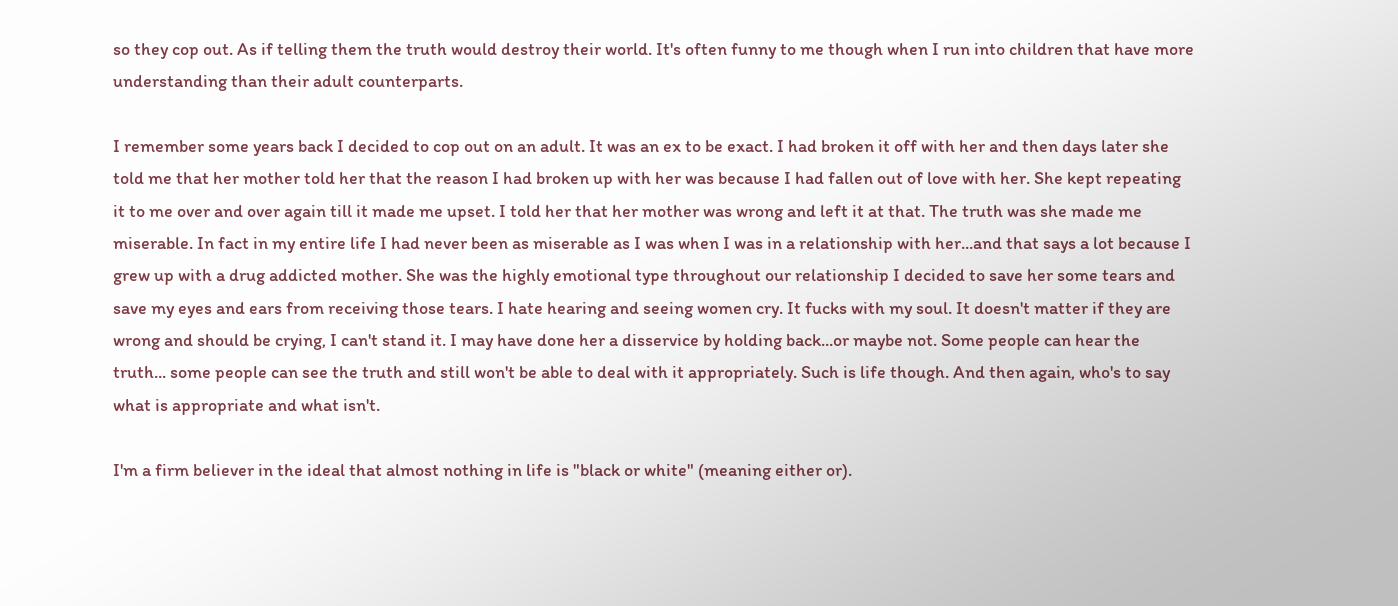so they cop out. As if telling them the truth would destroy their world. It's often funny to me though when I run into children that have more understanding than their adult counterparts.

I remember some years back I decided to cop out on an adult. It was an ex to be exact. I had broken it off with her and then days later she told me that her mother told her that the reason I had broken up with her was because I had fallen out of love with her. She kept repeating it to me over and over again till it made me upset. I told her that her mother was wrong and left it at that. The truth was she made me miserable. In fact in my entire life I had never been as miserable as I was when I was in a relationship with her...and that says a lot because I grew up with a drug addicted mother. She was the highly emotional type throughout our relationship I decided to save her some tears and save my eyes and ears from receiving those tears. I hate hearing and seeing women cry. It fucks with my soul. It doesn't matter if they are wrong and should be crying, I can't stand it. I may have done her a disservice by holding back...or maybe not. Some people can hear the truth... some people can see the truth and still won't be able to deal with it appropriately. Such is life though. And then again, who's to say what is appropriate and what isn't.

I'm a firm believer in the ideal that almost nothing in life is "black or white" (meaning either or).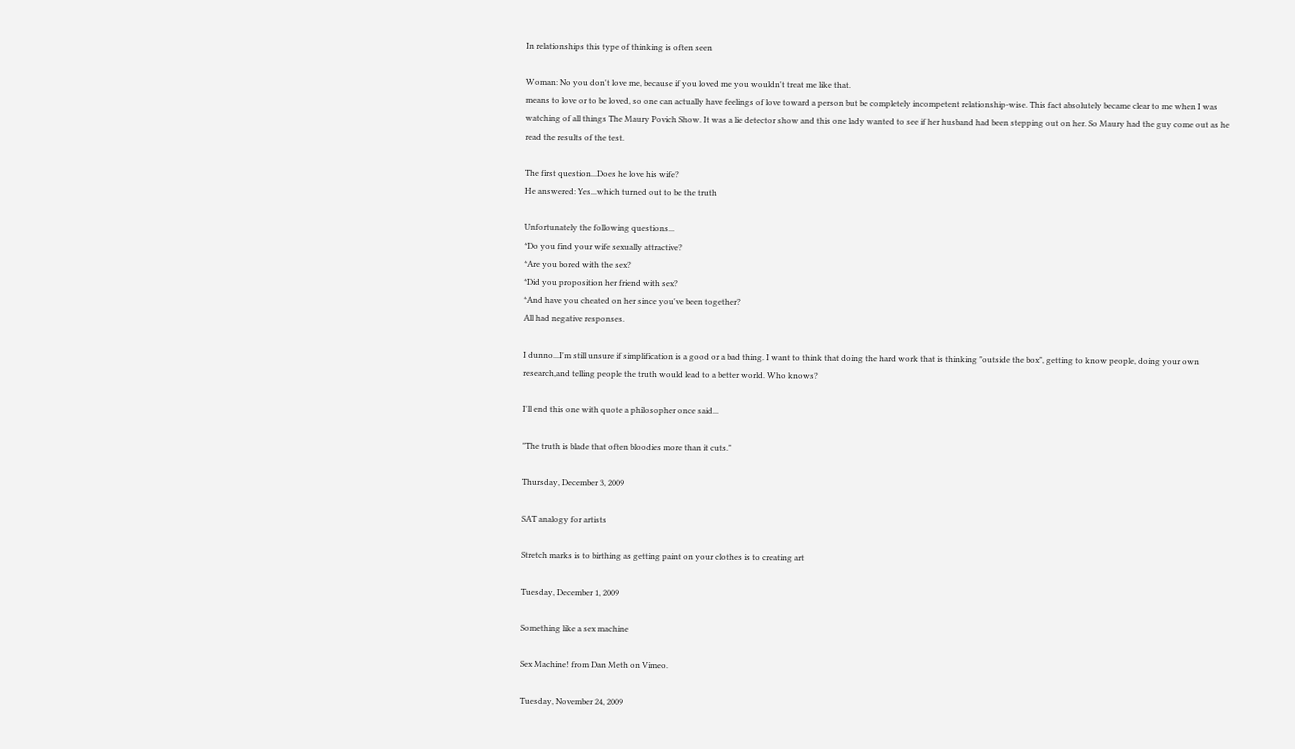In relationships this type of thinking is often seen

Woman: No you don't love me, because if you loved me you wouldn't treat me like that.
means to love or to be loved, so one can actually have feelings of love toward a person but be completely incompetent relationship-wise. This fact absolutely became clear to me when I was watching of all things The Maury Povich Show. It was a lie detector show and this one lady wanted to see if her husband had been stepping out on her. So Maury had the guy come out as he read the results of the test.

The first question...Does he love his wife?
He answered: Yes...which turned out to be the truth

Unfortunately the following questions...
*Do you find your wife sexually attractive?
*Are you bored with the sex?
*Did you proposition her friend with sex?
*And have you cheated on her since you've been together?
All had negative responses.

I dunno...I'm still unsure if simplification is a good or a bad thing. I want to think that doing the hard work that is thinking "outside the box", getting to know people, doing your own research,and telling people the truth would lead to a better world. Who knows?

I'll end this one with quote a philosopher once said...

"The truth is blade that often bloodies more than it cuts."

Thursday, December 3, 2009

SAT analogy for artists

Stretch marks is to birthing as getting paint on your clothes is to creating art

Tuesday, December 1, 2009

Something like a sex machine

Sex Machine! from Dan Meth on Vimeo.

Tuesday, November 24, 2009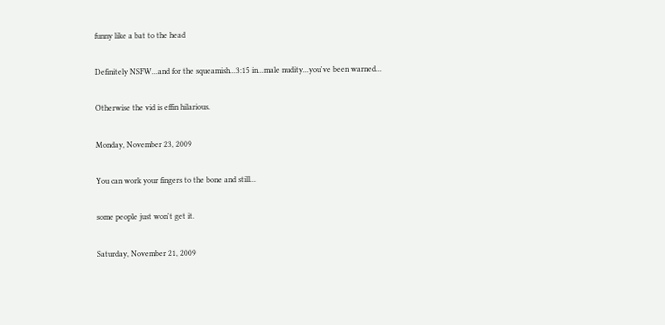funny like a bat to the head

Definitely NSFW...and for the squeamish...3:15 in...male nudity...you've been warned...

Otherwise the vid is effin hilarious.

Monday, November 23, 2009

You can work your fingers to the bone and still...

some people just won't get it.

Saturday, November 21, 2009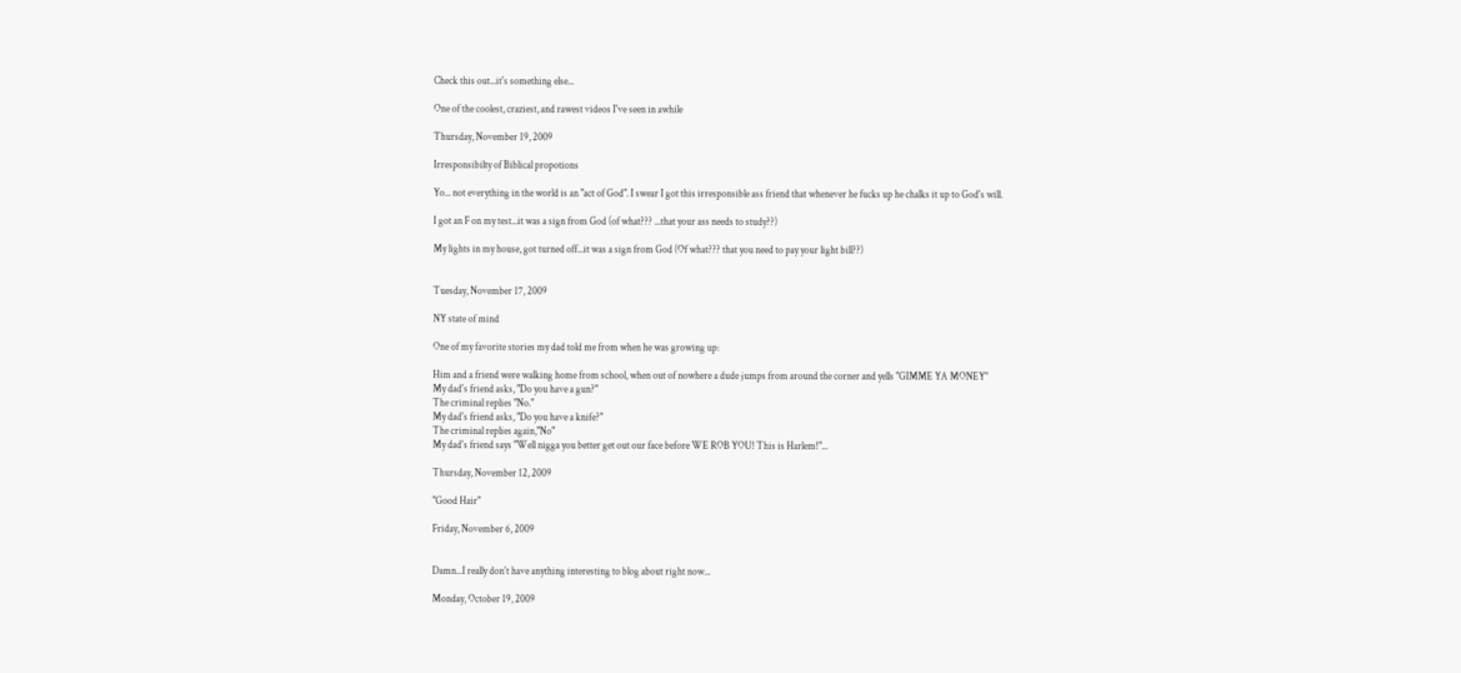Check this out...it's something else...

One of the coolest, craziest, and rawest videos I've seen in awhile

Thursday, November 19, 2009

Irresponsibilty of Biblical propotions

Yo... not everything in the world is an "act of God". I swear I got this irresponsible ass friend that whenever he fucks up he chalks it up to God's will.

I got an F on my test...it was a sign from God (of what??? ...that your ass needs to study??)

My lights in my house, got turned off...it was a sign from God (Of what??? that you need to pay your light bill??)


Tuesday, November 17, 2009

NY state of mind

One of my favorite stories my dad told me from when he was growing up:

Him and a friend were walking home from school, when out of nowhere a dude jumps from around the corner and yells "GIMME YA MONEY"
My dad's friend asks, "Do you have a gun?"
The criminal replies "No."
My dad's friend asks, "Do you have a knife?"
The criminal replies again,"No"
My dad's friend says "Well nigga you better get out our face before WE ROB YOU! This is Harlem!"...

Thursday, November 12, 2009

"Good Hair"

Friday, November 6, 2009


Damn...I really don't have anything interesting to blog about right now...

Monday, October 19, 2009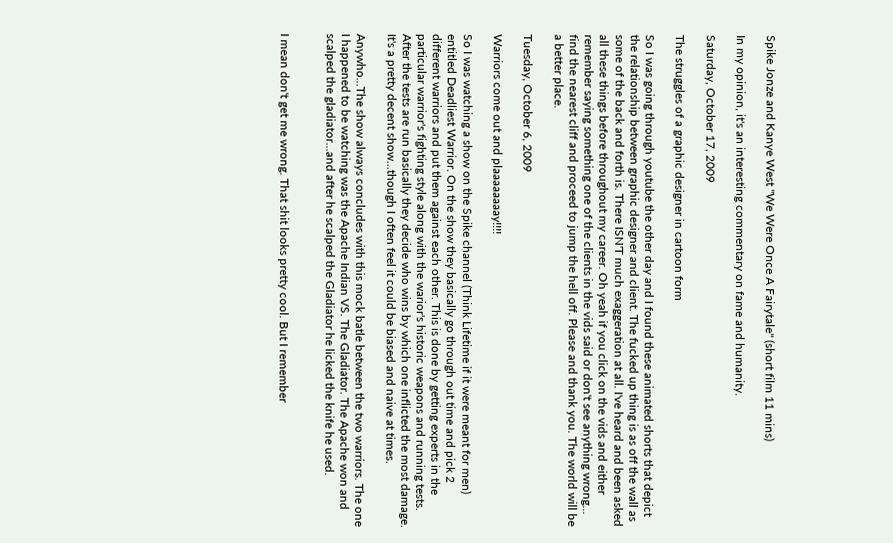Spike Jonze and Kanye West "We Were Once A Fairytale" (short film 11 mins)

In my opinion, it's an interesting commentary on fame and humanity.

Saturday, October 17, 2009

The struggles of a graphic designer in cartoon form

So I was going through youtube the other day and I found these animated shorts that depict the relationship between graphic designer and client. The fucked up thing is as off the wall as some of the back and forth is. There ISN'T much exaggeration at all. I've heard and been asked all these things before throughout my career. Oh yeah if you click on the vids and either remember saying something one of the clients in the vids said or don't see anything wrong... find the nearest cliff and proceed to jump the hell off. Please and thank you. The world will be a better place.

Tuesday, October 6, 2009

Warriors come out and plaaaaaaaay!!!!

So I was watching a show on the Spike channel (Think Lifetime if it were meant for men) entitled Deadliest Warrior. On the show they basically go through out time and pick 2 different warriors and put them against each other. This is done by getting experts in the particular warrior's fighting style along with the warior's historic weapons and running tests. After the tests are run basically they decide who wins by which one inflicted the most damage. It's a pretty decent show...though I often feel it could be biased and naive at times.

Anywho...The show always concludes with this mock batle between the two warriors. The one I happened to be watching was the Apache Indian VS. The Gladiator. The Apache won and scalped the gladiator...and after he scalped the Gladiator he licked the knife he used.


I mean don't get me wrong. That shit looks pretty cool. But I remember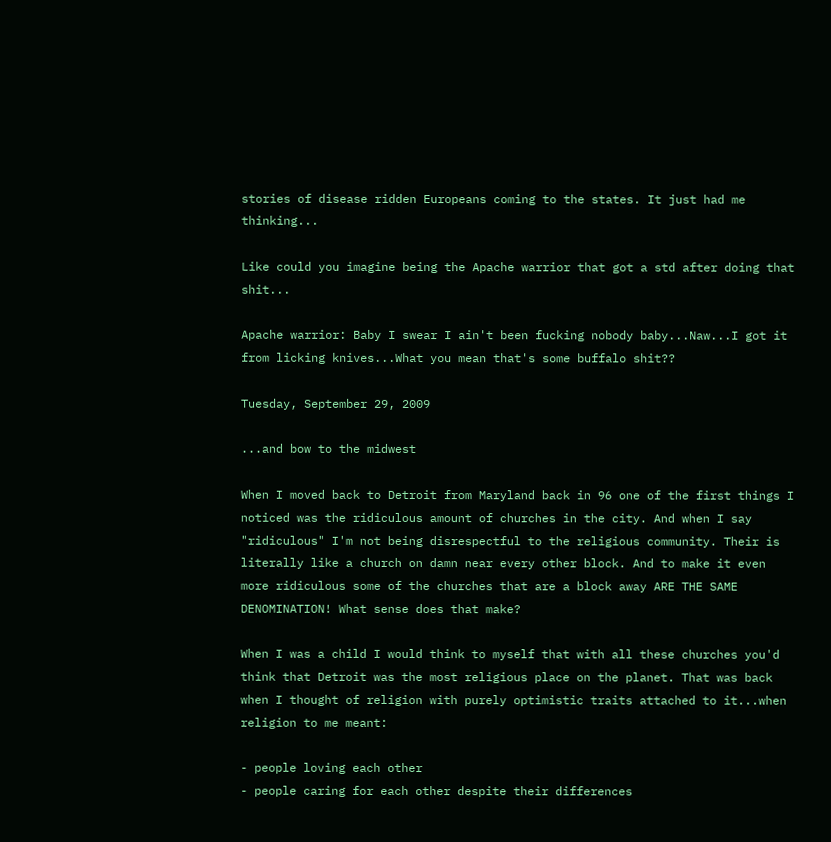stories of disease ridden Europeans coming to the states. It just had me thinking...

Like could you imagine being the Apache warrior that got a std after doing that shit...

Apache warrior: Baby I swear I ain't been fucking nobody baby...Naw...I got it from licking knives...What you mean that's some buffalo shit??

Tuesday, September 29, 2009

...and bow to the midwest

When I moved back to Detroit from Maryland back in 96 one of the first things I noticed was the ridiculous amount of churches in the city. And when I say "ridiculous" I'm not being disrespectful to the religious community. Their is literally like a church on damn near every other block. And to make it even more ridiculous some of the churches that are a block away ARE THE SAME DENOMINATION! What sense does that make?

When I was a child I would think to myself that with all these churches you'd think that Detroit was the most religious place on the planet. That was back when I thought of religion with purely optimistic traits attached to it...when religion to me meant:

- people loving each other
- people caring for each other despite their differences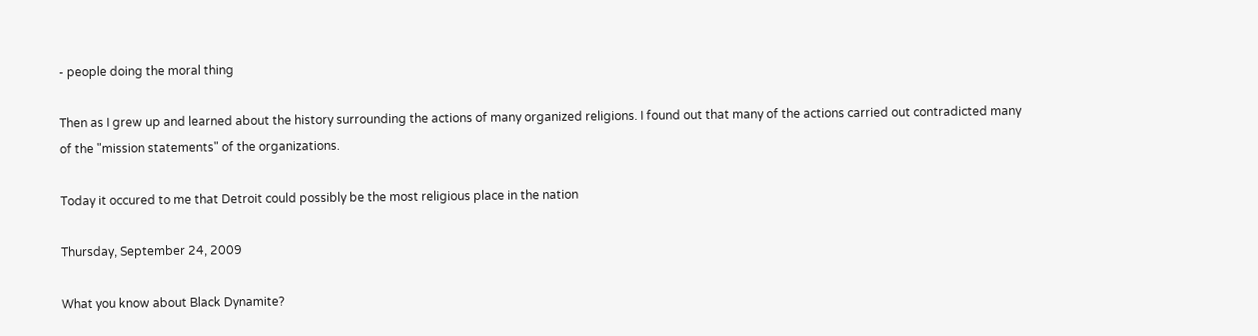- people doing the moral thing

Then as I grew up and learned about the history surrounding the actions of many organized religions. I found out that many of the actions carried out contradicted many of the "mission statements" of the organizations.

Today it occured to me that Detroit could possibly be the most religious place in the nation

Thursday, September 24, 2009

What you know about Black Dynamite?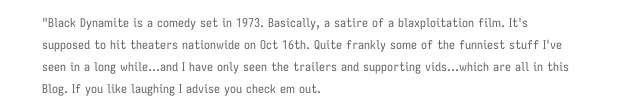"Black Dynamite is a comedy set in 1973. Basically, a satire of a blaxploitation film. It's supposed to hit theaters nationwide on Oct 16th. Quite frankly some of the funniest stuff I've seen in a long while...and I have only seen the trailers and supporting vids...which are all in this Blog. If you like laughing I advise you check em out.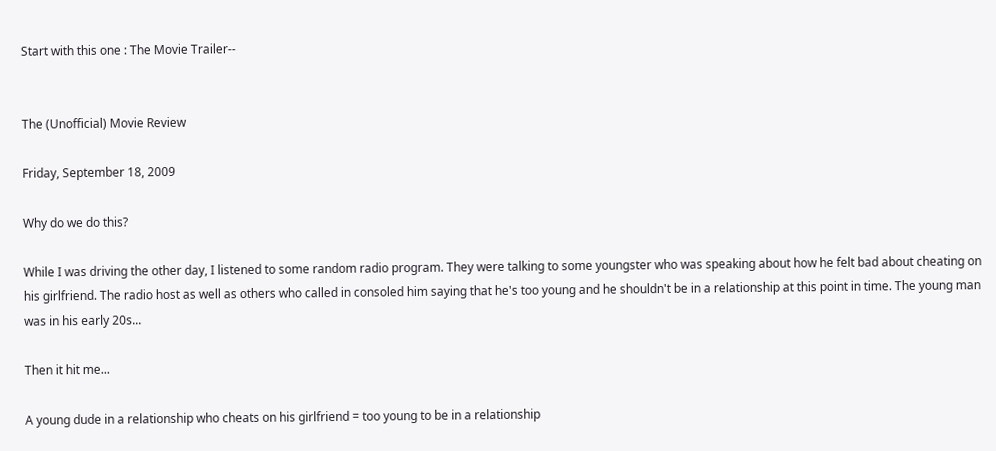Start with this one : The Movie Trailer--


The (Unofficial) Movie Review

Friday, September 18, 2009

Why do we do this?

While I was driving the other day, I listened to some random radio program. They were talking to some youngster who was speaking about how he felt bad about cheating on his girlfriend. The radio host as well as others who called in consoled him saying that he's too young and he shouldn't be in a relationship at this point in time. The young man was in his early 20s...

Then it hit me...

A young dude in a relationship who cheats on his girlfriend = too young to be in a relationship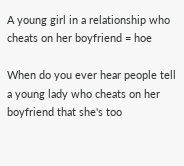A young girl in a relationship who cheats on her boyfriend = hoe

When do you ever hear people tell a young lady who cheats on her boyfriend that she's too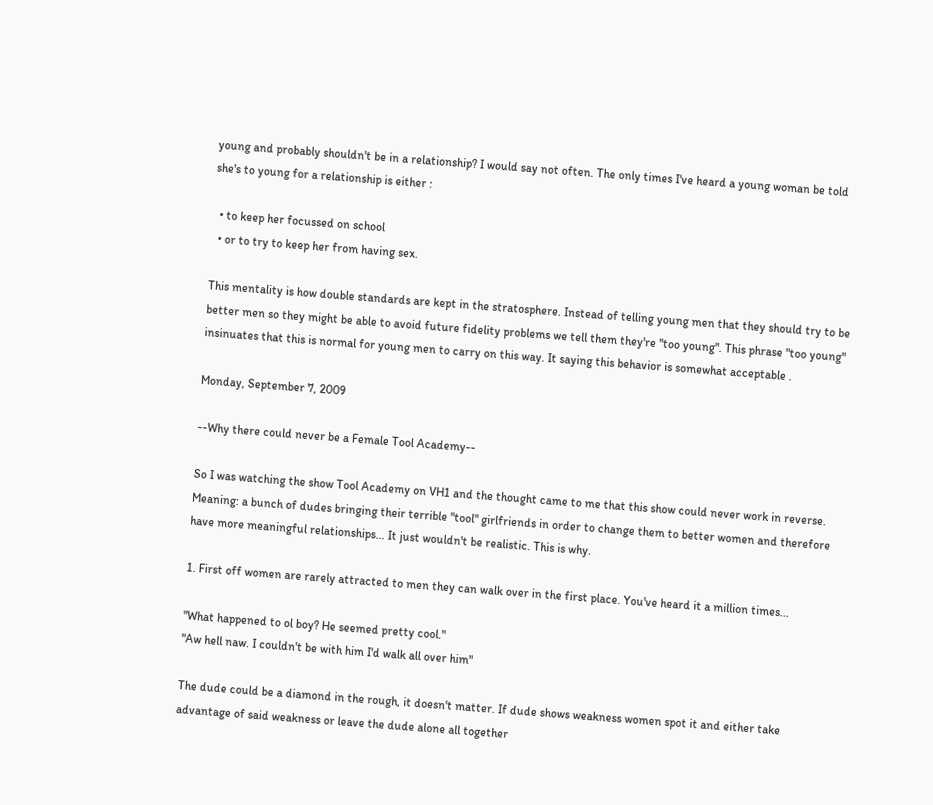young and probably shouldn't be in a relationship? I would say not often. The only times I've heard a young woman be told she's to young for a relationship is either :

  • to keep her focussed on school
  • or to try to keep her from having sex.

This mentality is how double standards are kept in the stratosphere. Instead of telling young men that they should try to be better men so they might be able to avoid future fidelity problems we tell them they're "too young". This phrase "too young" insinuates that this is normal for young men to carry on this way. It saying this behavior is somewhat acceptable .

Monday, September 7, 2009

--Why there could never be a Female Tool Academy--

So I was watching the show Tool Academy on VH1 and the thought came to me that this show could never work in reverse. Meaning: a bunch of dudes bringing their terrible "tool" girlfriends in order to change them to better women and therefore have more meaningful relationships... It just wouldn't be realistic. This is why.

1. First off women are rarely attracted to men they can walk over in the first place. You've heard it a million times...

"What happened to ol boy? He seemed pretty cool."
"Aw hell naw. I couldn't be with him I'd walk all over him"

The dude could be a diamond in the rough, it doesn't matter. If dude shows weakness women spot it and either take advantage of said weakness or leave the dude alone all together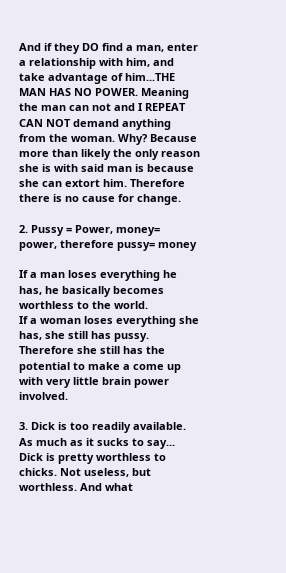And if they DO find a man, enter a relationship with him, and take advantage of him...THE MAN HAS NO POWER. Meaning the man can not and I REPEAT CAN NOT demand anything from the woman. Why? Because more than likely the only reason she is with said man is because she can extort him. Therefore there is no cause for change.

2. Pussy = Power, money= power, therefore pussy= money

If a man loses everything he has, he basically becomes worthless to the world.
If a woman loses everything she has, she still has pussy. Therefore she still has the potential to make a come up with very little brain power involved.

3. Dick is too readily available.
As much as it sucks to say... Dick is pretty worthless to chicks. Not useless, but worthless. And what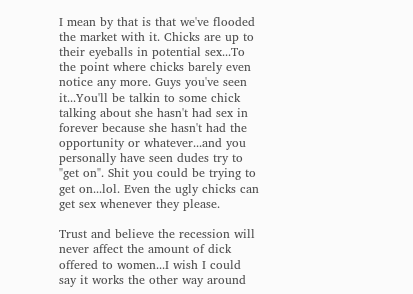I mean by that is that we've flooded the market with it. Chicks are up to their eyeballs in potential sex...To the point where chicks barely even notice any more. Guys you've seen it...You'll be talkin to some chick talking about she hasn't had sex in forever because she hasn't had the opportunity or whatever...and you personally have seen dudes try to "get on". Shit you could be trying to get on...lol. Even the ugly chicks can get sex whenever they please.

Trust and believe the recession will never affect the amount of dick offered to women...I wish I could say it works the other way around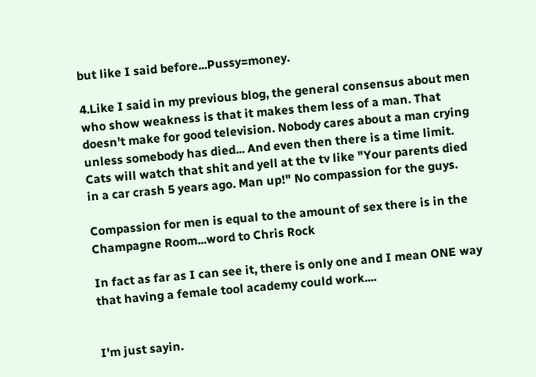but like I said before...Pussy=money.

4.Like I said in my previous blog, the general consensus about men who show weakness is that it makes them less of a man. That doesn't make for good television. Nobody cares about a man crying unless somebody has died... And even then there is a time limit. Cats will watch that shit and yell at the tv like "Your parents died in a car crash 5 years ago. Man up!" No compassion for the guys.

Compassion for men is equal to the amount of sex there is in the Champagne Room...word to Chris Rock

In fact as far as I can see it, there is only one and I mean ONE way that having a female tool academy could work....


I'm just sayin.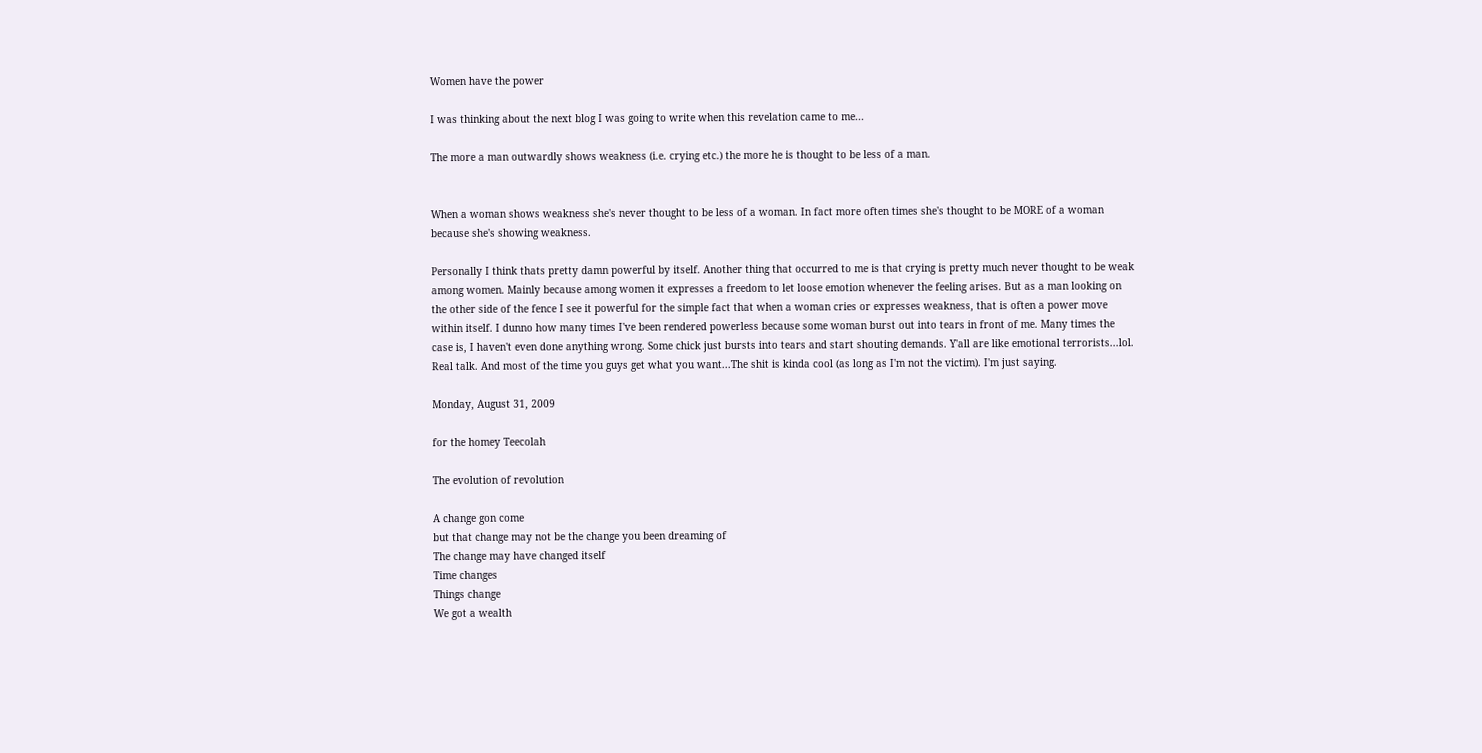Women have the power

I was thinking about the next blog I was going to write when this revelation came to me...

The more a man outwardly shows weakness (i.e. crying etc.) the more he is thought to be less of a man.


When a woman shows weakness she's never thought to be less of a woman. In fact more often times she's thought to be MORE of a woman because she's showing weakness.

Personally I think thats pretty damn powerful by itself. Another thing that occurred to me is that crying is pretty much never thought to be weak among women. Mainly because among women it expresses a freedom to let loose emotion whenever the feeling arises. But as a man looking on the other side of the fence I see it powerful for the simple fact that when a woman cries or expresses weakness, that is often a power move within itself. I dunno how many times I've been rendered powerless because some woman burst out into tears in front of me. Many times the case is, I haven't even done anything wrong. Some chick just bursts into tears and start shouting demands. Y'all are like emotional terrorists...lol. Real talk. And most of the time you guys get what you want...The shit is kinda cool (as long as I'm not the victim). I'm just saying.

Monday, August 31, 2009

for the homey Teecolah

The evolution of revolution

A change gon come
but that change may not be the change you been dreaming of
The change may have changed itself
Time changes
Things change
We got a wealth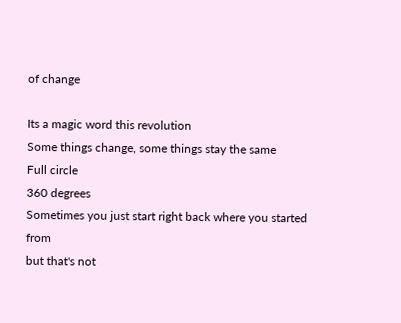of change

Its a magic word this revolution
Some things change, some things stay the same
Full circle
360 degrees
Sometimes you just start right back where you started from
but that's not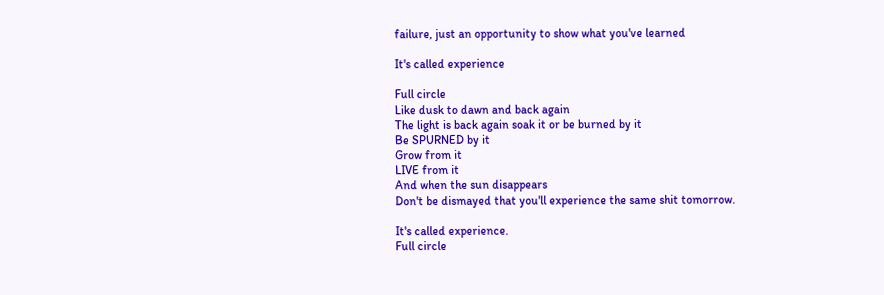failure, just an opportunity to show what you've learned

It's called experience

Full circle
Like dusk to dawn and back again
The light is back again soak it or be burned by it
Be SPURNED by it
Grow from it
LIVE from it
And when the sun disappears
Don't be dismayed that you'll experience the same shit tomorrow.

It's called experience.
Full circle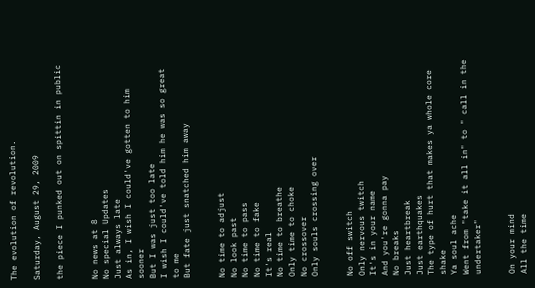The evolution of revolution.

Saturday, August 29, 2009

the piece I punked out on spittin in public


No news at 8
No special Updates
Just always late
As in, I wish I could've gotten to him sooner
But I was just too late
I wish I could've told him he was so great to me
But fate just snatched him away


No time to adjust
No look past
No time to pass
No time to fake
It's real
No time to breathe
Only time to choke
No crossover
Only souls crossing over


No off switch
Only nervous twitch
It's in your name
And you're gonna pay
No breaks
Just heartbreak
Just earthquakes
The type of hurt that makes ya whole core shake
Ya soul ache
Went from "take it all in" to " call in the undertaker"


On your mind
All the time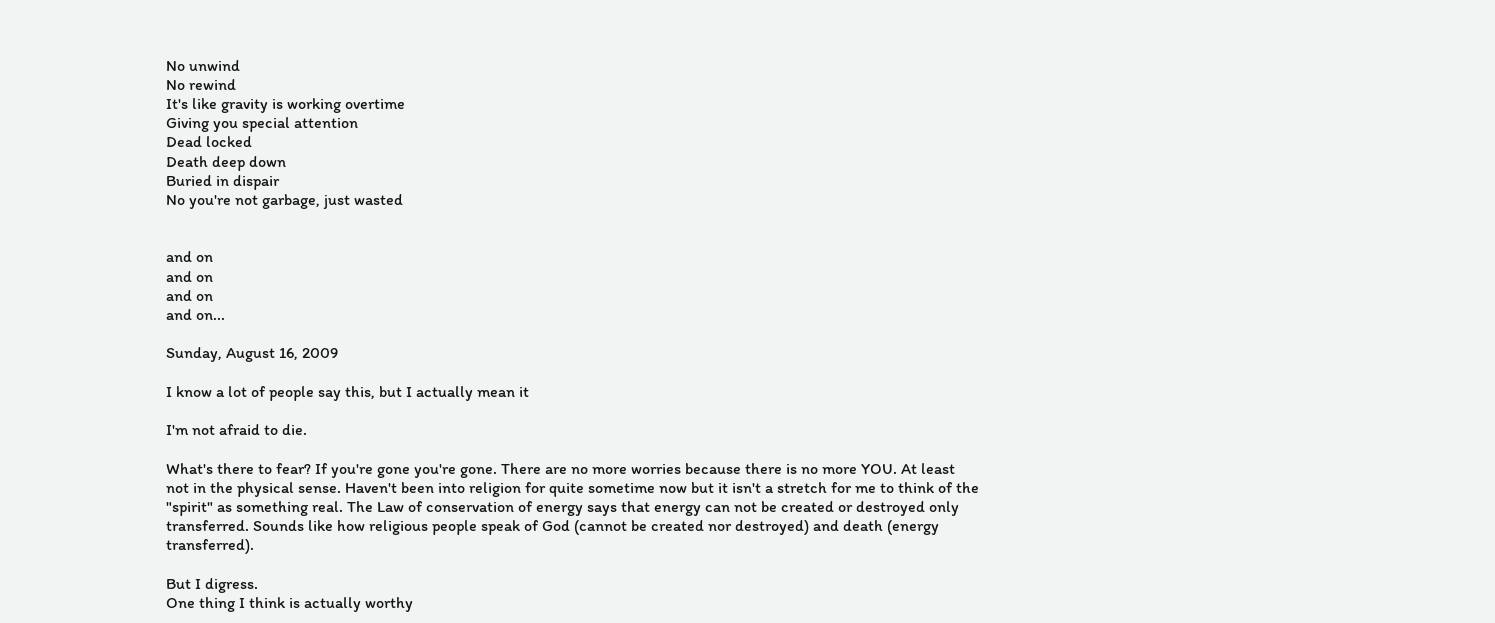No unwind
No rewind
It's like gravity is working overtime
Giving you special attention
Dead locked
Death deep down
Buried in dispair
No you're not garbage, just wasted


and on
and on
and on
and on...

Sunday, August 16, 2009

I know a lot of people say this, but I actually mean it

I'm not afraid to die.

What's there to fear? If you're gone you're gone. There are no more worries because there is no more YOU. At least not in the physical sense. Haven't been into religion for quite sometime now but it isn't a stretch for me to think of the "spirit" as something real. The Law of conservation of energy says that energy can not be created or destroyed only transferred. Sounds like how religious people speak of God (cannot be created nor destroyed) and death (energy transferred).

But I digress.
One thing I think is actually worthy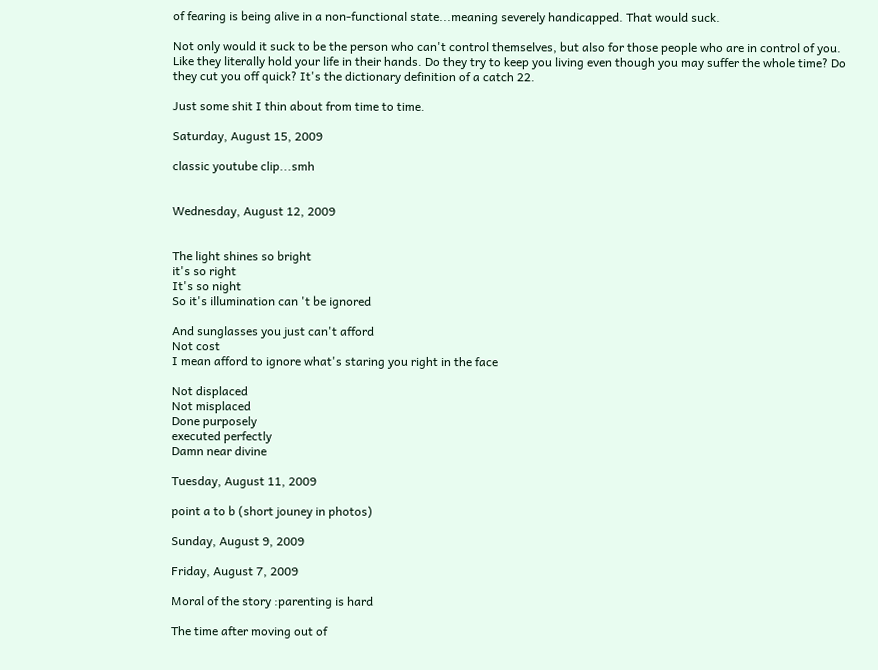of fearing is being alive in a non-functional state...meaning severely handicapped. That would suck.

Not only would it suck to be the person who can't control themselves, but also for those people who are in control of you. Like they literally hold your life in their hands. Do they try to keep you living even though you may suffer the whole time? Do they cut you off quick? It's the dictionary definition of a catch 22.

Just some shit I thin about from time to time.

Saturday, August 15, 2009

classic youtube clip...smh


Wednesday, August 12, 2009


The light shines so bright
it's so right
It's so night
So it's illumination can 't be ignored

And sunglasses you just can't afford
Not cost
I mean afford to ignore what's staring you right in the face

Not displaced
Not misplaced
Done purposely
executed perfectly
Damn near divine

Tuesday, August 11, 2009

point a to b (short jouney in photos)

Sunday, August 9, 2009

Friday, August 7, 2009

Moral of the story :parenting is hard

The time after moving out of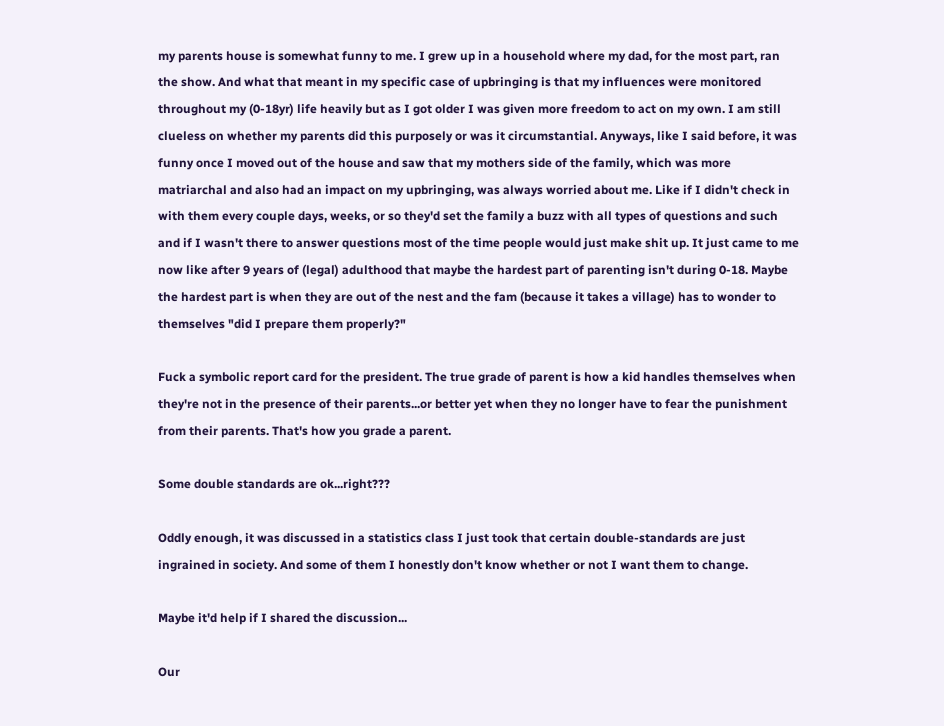my parents house is somewhat funny to me. I grew up in a household where my dad, for the most part, ran the show. And what that meant in my specific case of upbringing is that my influences were monitored throughout my (0-18yr) life heavily but as I got older I was given more freedom to act on my own. I am still clueless on whether my parents did this purposely or was it circumstantial. Anyways, like I said before, it was funny once I moved out of the house and saw that my mothers side of the family, which was more matriarchal and also had an impact on my upbringing, was always worried about me. Like if I didn't check in with them every couple days, weeks, or so they'd set the family a buzz with all types of questions and such and if I wasn't there to answer questions most of the time people would just make shit up. It just came to me now like after 9 years of (legal) adulthood that maybe the hardest part of parenting isn't during 0-18. Maybe the hardest part is when they are out of the nest and the fam (because it takes a village) has to wonder to themselves "did I prepare them properly?"

Fuck a symbolic report card for the president. The true grade of parent is how a kid handles themselves when they're not in the presence of their parents...or better yet when they no longer have to fear the punishment from their parents. That's how you grade a parent.

Some double standards are ok...right???

Oddly enough, it was discussed in a statistics class I just took that certain double-standards are just ingrained in society. And some of them I honestly don't know whether or not I want them to change.

Maybe it'd help if I shared the discussion...

Our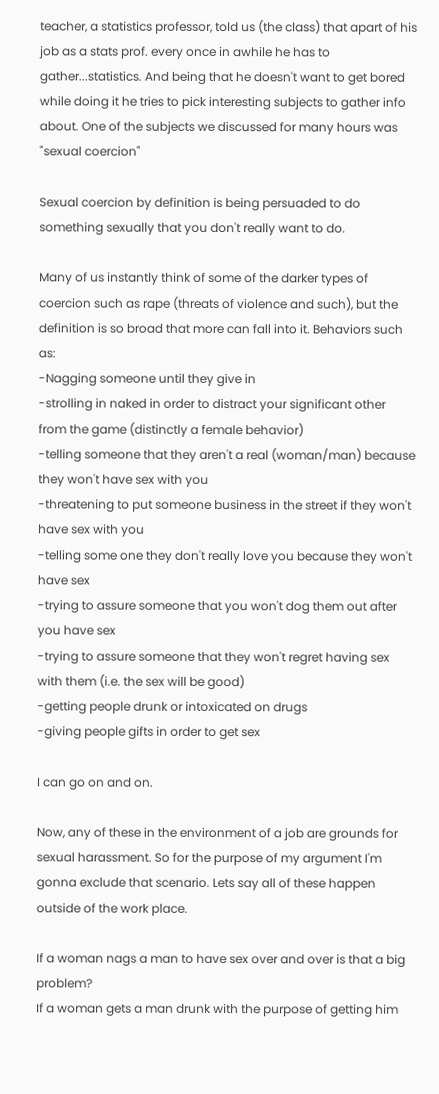teacher, a statistics professor, told us (the class) that apart of his job as a stats prof. every once in awhile he has to gather...statistics. And being that he doesn't want to get bored while doing it he tries to pick interesting subjects to gather info about. One of the subjects we discussed for many hours was "sexual coercion"

Sexual coercion by definition is being persuaded to do something sexually that you don't really want to do.

Many of us instantly think of some of the darker types of coercion such as rape (threats of violence and such), but the definition is so broad that more can fall into it. Behaviors such as:
-Nagging someone until they give in
-strolling in naked in order to distract your significant other from the game (distinctly a female behavior)
-telling someone that they aren't a real (woman/man) because they won't have sex with you
-threatening to put someone business in the street if they won't have sex with you
-telling some one they don't really love you because they won't have sex
-trying to assure someone that you won't dog them out after you have sex
-trying to assure someone that they won't regret having sex with them (i.e. the sex will be good)
-getting people drunk or intoxicated on drugs
-giving people gifts in order to get sex

I can go on and on.

Now, any of these in the environment of a job are grounds for sexual harassment. So for the purpose of my argument I'm gonna exclude that scenario. Lets say all of these happen outside of the work place.

If a woman nags a man to have sex over and over is that a big problem?
If a woman gets a man drunk with the purpose of getting him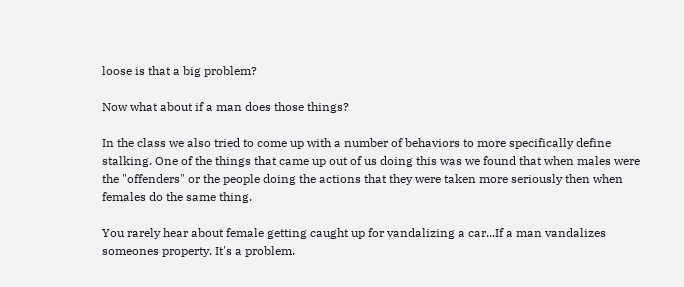loose is that a big problem?

Now what about if a man does those things?

In the class we also tried to come up with a number of behaviors to more specifically define stalking. One of the things that came up out of us doing this was we found that when males were the "offenders" or the people doing the actions that they were taken more seriously then when females do the same thing.

You rarely hear about female getting caught up for vandalizing a car...If a man vandalizes someones property. It's a problem.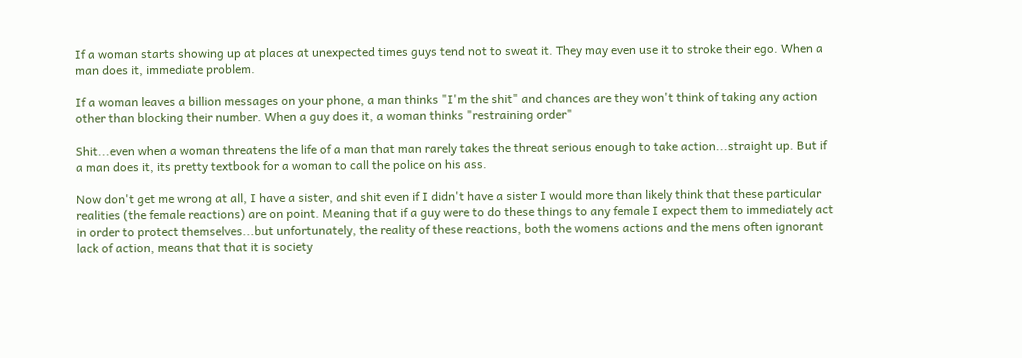If a woman starts showing up at places at unexpected times guys tend not to sweat it. They may even use it to stroke their ego. When a man does it, immediate problem.

If a woman leaves a billion messages on your phone, a man thinks "I'm the shit" and chances are they won't think of taking any action other than blocking their number. When a guy does it, a woman thinks "restraining order"

Shit...even when a woman threatens the life of a man that man rarely takes the threat serious enough to take action...straight up. But if a man does it, its pretty textbook for a woman to call the police on his ass.

Now don't get me wrong at all, I have a sister, and shit even if I didn't have a sister I would more than likely think that these particular realities (the female reactions) are on point. Meaning that if a guy were to do these things to any female I expect them to immediately act in order to protect themselves...but unfortunately, the reality of these reactions, both the womens actions and the mens often ignorant lack of action, means that that it is society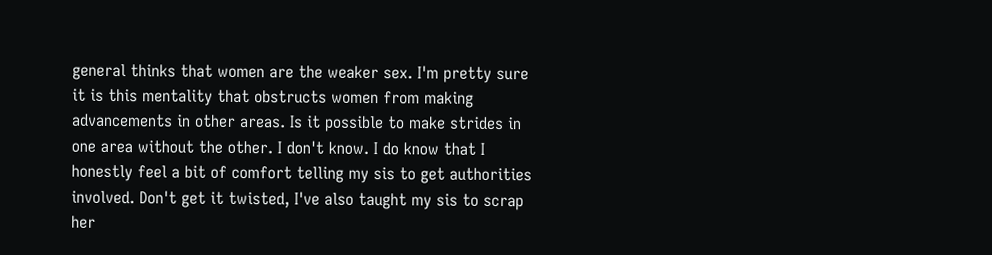general thinks that women are the weaker sex. I'm pretty sure it is this mentality that obstructs women from making advancements in other areas. Is it possible to make strides in one area without the other. I don't know. I do know that I honestly feel a bit of comfort telling my sis to get authorities involved. Don't get it twisted, I've also taught my sis to scrap her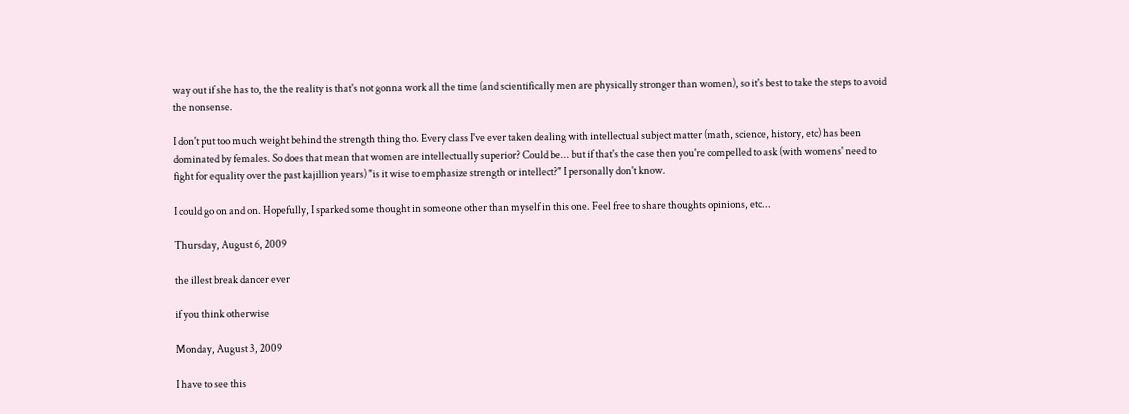way out if she has to, the the reality is that's not gonna work all the time (and scientifically men are physically stronger than women), so it's best to take the steps to avoid the nonsense.

I don't put too much weight behind the strength thing tho. Every class I've ever taken dealing with intellectual subject matter (math, science, history, etc) has been dominated by females. So does that mean that women are intellectually superior? Could be... but if that's the case then you're compelled to ask (with womens' need to fight for equality over the past kajillion years) "is it wise to emphasize strength or intellect?" I personally don't know.

I could go on and on. Hopefully, I sparked some thought in someone other than myself in this one. Feel free to share thoughts opinions, etc...

Thursday, August 6, 2009

the illest break dancer ever

if you think otherwise

Monday, August 3, 2009

I have to see this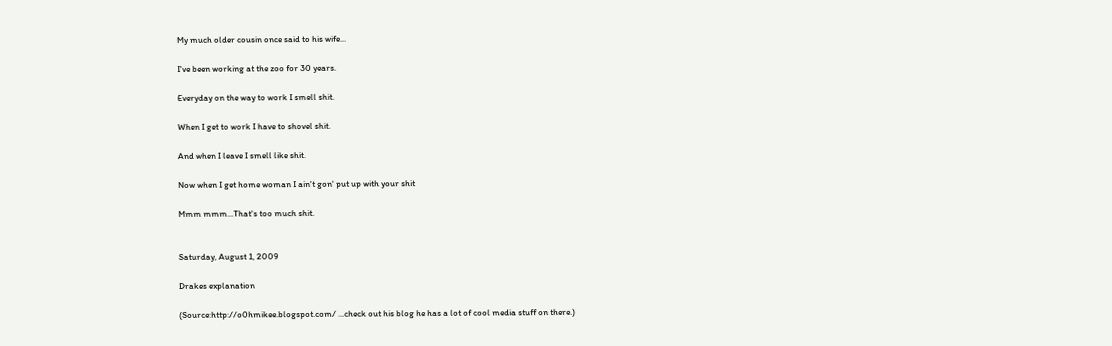My much older cousin once said to his wife...

I've been working at the zoo for 30 years.

Everyday on the way to work I smell shit.

When I get to work I have to shovel shit.

And when I leave I smell like shit.

Now when I get home woman I ain't gon' put up with your shit

Mmm mmm...That's too much shit.


Saturday, August 1, 2009

Drakes explanation

(Source:http://o0hmikee.blogspot.com/ ...check out his blog he has a lot of cool media stuff on there.)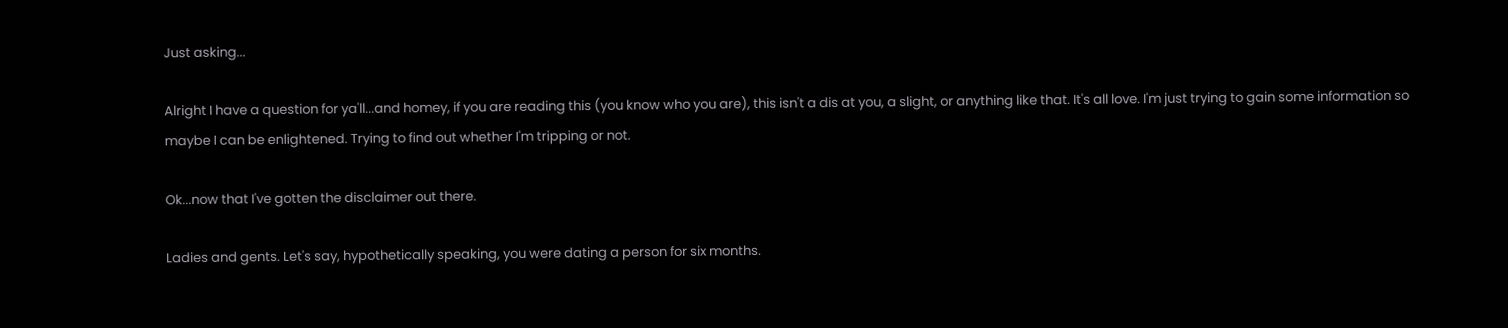Just asking...

Alright I have a question for ya'll...and homey, if you are reading this (you know who you are), this isn't a dis at you, a slight, or anything like that. It's all love. I'm just trying to gain some information so maybe I can be enlightened. Trying to find out whether I'm tripping or not.

Ok...now that I've gotten the disclaimer out there.

Ladies and gents. Let's say, hypothetically speaking, you were dating a person for six months.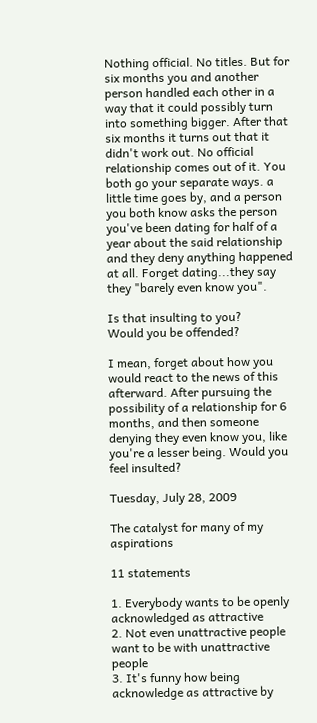Nothing official. No titles. But for six months you and another person handled each other in a way that it could possibly turn into something bigger. After that six months it turns out that it didn't work out. No official relationship comes out of it. You both go your separate ways. a little time goes by, and a person you both know asks the person you've been dating for half of a year about the said relationship and they deny anything happened at all. Forget dating...they say they "barely even know you".

Is that insulting to you?
Would you be offended?

I mean, forget about how you would react to the news of this afterward. After pursuing the possibility of a relationship for 6 months, and then someone denying they even know you, like you're a lesser being. Would you feel insulted?

Tuesday, July 28, 2009

The catalyst for many of my aspirations

11 statements

1. Everybody wants to be openly acknowledged as attractive
2. Not even unattractive people want to be with unattractive people
3. It's funny how being acknowledge as attractive by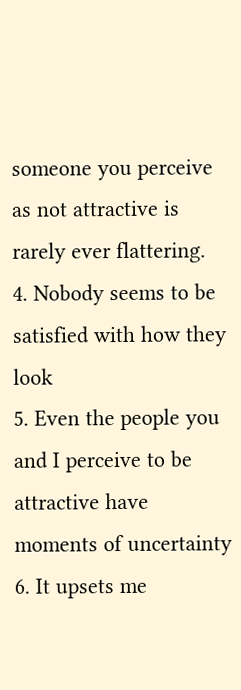someone you perceive as not attractive is rarely ever flattering.
4. Nobody seems to be satisfied with how they look
5. Even the people you and I perceive to be attractive have moments of uncertainty
6. It upsets me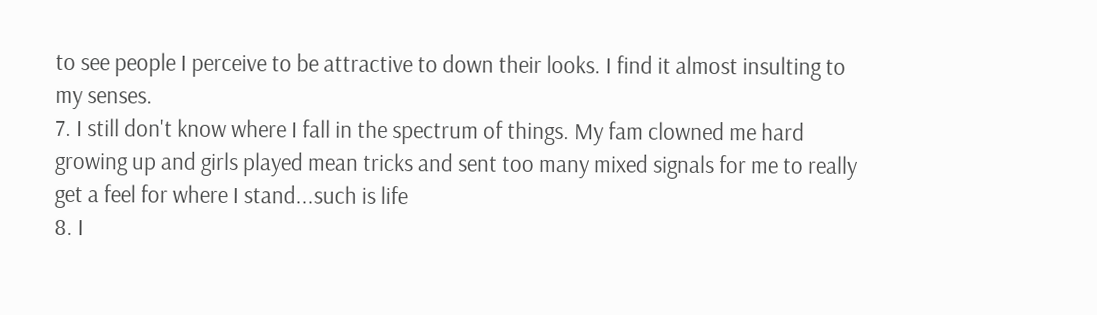to see people I perceive to be attractive to down their looks. I find it almost insulting to my senses.
7. I still don't know where I fall in the spectrum of things. My fam clowned me hard growing up and girls played mean tricks and sent too many mixed signals for me to really get a feel for where I stand...such is life
8. I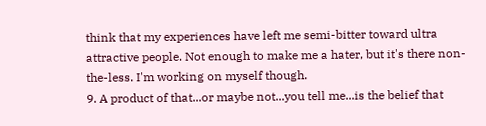think that my experiences have left me semi-bitter toward ultra attractive people. Not enough to make me a hater, but it's there non-the-less. I'm working on myself though.
9. A product of that...or maybe not...you tell me...is the belief that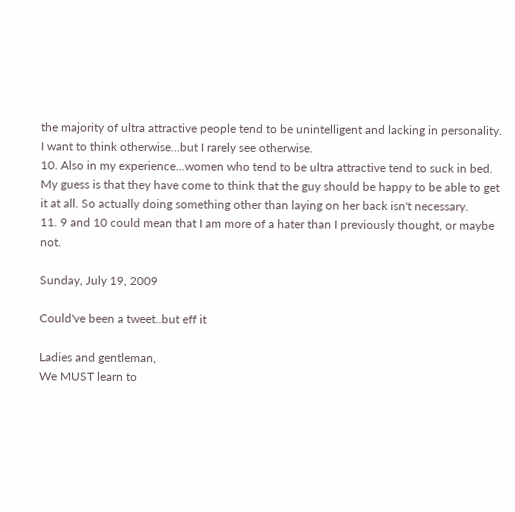the majority of ultra attractive people tend to be unintelligent and lacking in personality. I want to think otherwise...but I rarely see otherwise.
10. Also in my experience...women who tend to be ultra attractive tend to suck in bed. My guess is that they have come to think that the guy should be happy to be able to get it at all. So actually doing something other than laying on her back isn't necessary.
11. 9 and 10 could mean that I am more of a hater than I previously thought, or maybe not.

Sunday, July 19, 2009

Could've been a tweet..but eff it

Ladies and gentleman,
We MUST learn to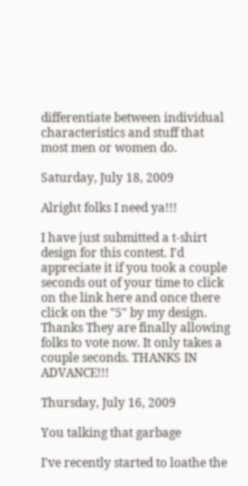differentiate between individual characteristics and stuff that most men or women do.

Saturday, July 18, 2009

Alright folks I need ya!!!

I have just submitted a t-shirt design for this contest. I'd appreciate it if you took a couple seconds out of your time to click on the link here and once there click on the "5" by my design. Thanks They are finally allowing folks to vote now. It only takes a couple seconds. THANKS IN ADVANCE!!!

Thursday, July 16, 2009

You talking that garbage

I've recently started to loathe the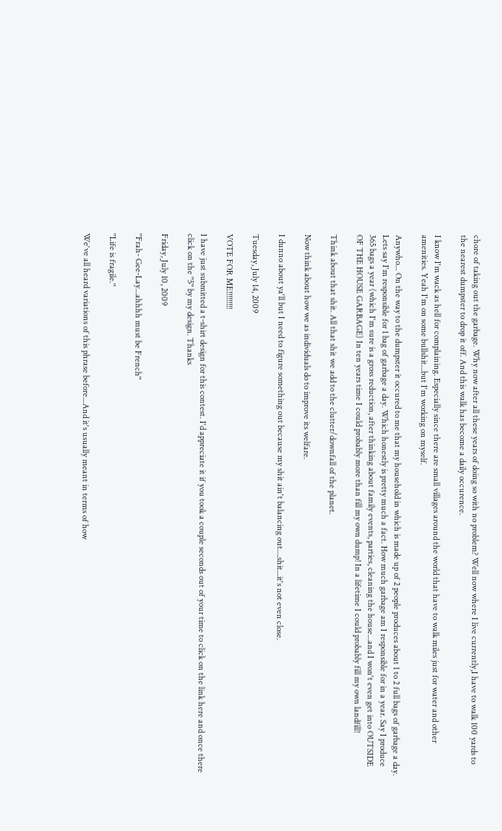chore of taking out the garbage. Why now after all these years of doing so with no problem? Well now where I live currently,I have to walk 100 yards to the nearest dumpster to drop it off. And this walk has become a daily occurence.

I know I'm wack as hell for complaining. Especially since there are small villages around the world that have to walk miles just for water and other amenities. Yeah I'm on some bullshit...but I'm working on myself.

Anywho... On the way to the dumpster it occured to me that my household in which is made up of 2 people produces about 1 to 2 full bags of garbage a day. Lets say I'm responsible for 1 bag of garbage a day. Which honestly is pretty much a fact. How much garbage am I responsible for in a year. Say I produce 365 bags a year (which I'm sure is a gross reduction, after thinking about family events, parties, cleaning the house...and I won't even get into OUTSIDE OF THE HOUSE GARBAGE) In ten years time I could probably more than fill my own dump! In a lifetime I could probably fill my own landfill!

Think about that shit. All that shit we add to the clutter/downfall of the planet.

Now think about how we as individuals do to improve its welfare.

I dunno about ya'll but I need to figure something out because my shit ain't balancing out....shit...it's not even close.

Tuesday, July 14, 2009

VOTE FOR ME!!!!!!!!!

I have just submitted a t-shirt design for this contest. I'd appreciate it if you took a couple seconds out of your time to click on the link here and once there click on the "5" by my design. Thanks

Friday, July 10, 2009

"Frah- Gee-Lay...ahhhh must be French"

"Life is fragile."

We've all heard variations of this phrase before...And it's usually meant in terms of how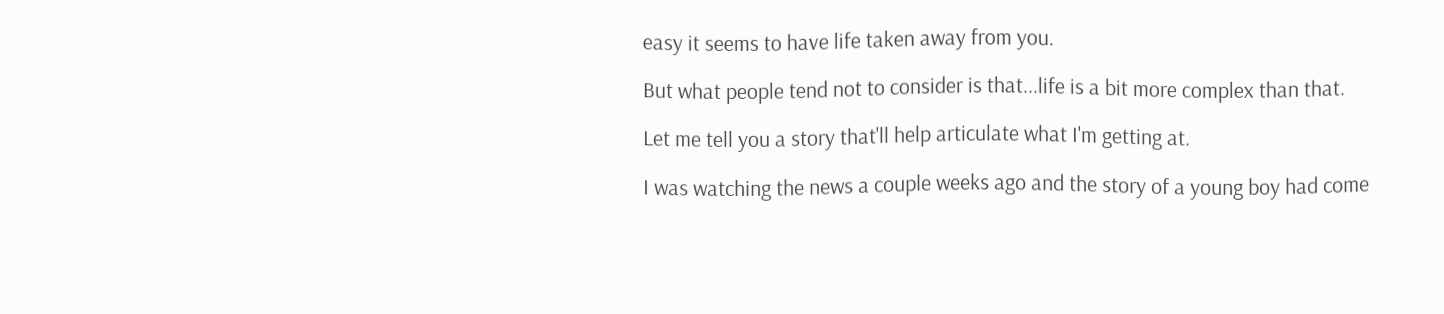easy it seems to have life taken away from you.

But what people tend not to consider is that...life is a bit more complex than that.

Let me tell you a story that'll help articulate what I'm getting at.

I was watching the news a couple weeks ago and the story of a young boy had come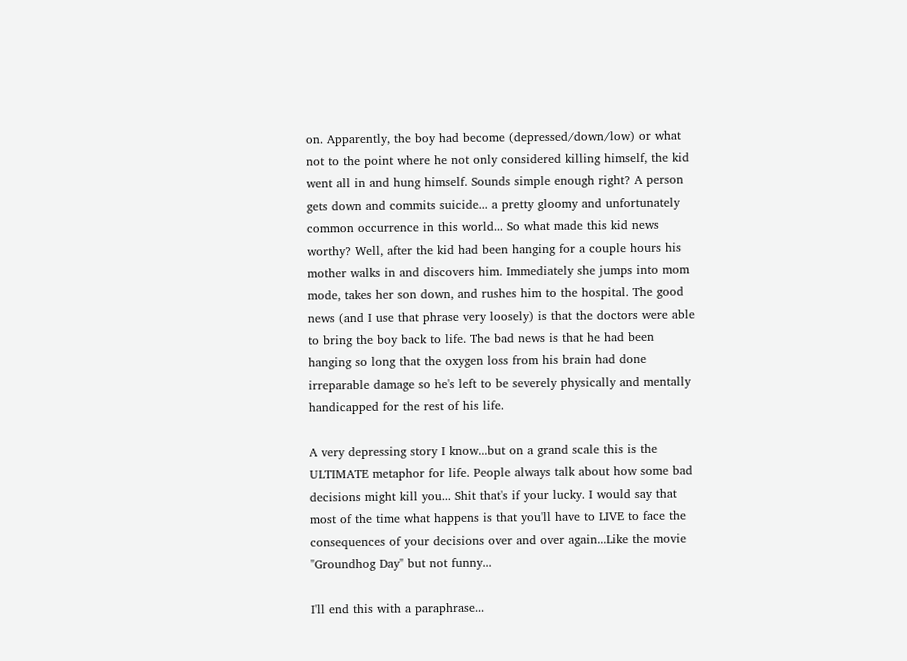on. Apparently, the boy had become (depressed/down/low) or what not to the point where he not only considered killing himself, the kid went all in and hung himself. Sounds simple enough right? A person gets down and commits suicide... a pretty gloomy and unfortunately common occurrence in this world... So what made this kid news worthy? Well, after the kid had been hanging for a couple hours his mother walks in and discovers him. Immediately she jumps into mom mode, takes her son down, and rushes him to the hospital. The good news (and I use that phrase very loosely) is that the doctors were able to bring the boy back to life. The bad news is that he had been hanging so long that the oxygen loss from his brain had done irreparable damage so he's left to be severely physically and mentally handicapped for the rest of his life.

A very depressing story I know...but on a grand scale this is the ULTIMATE metaphor for life. People always talk about how some bad decisions might kill you... Shit that's if your lucky. I would say that most of the time what happens is that you'll have to LIVE to face the consequences of your decisions over and over again...Like the movie "Groundhog Day" but not funny...

I'll end this with a paraphrase...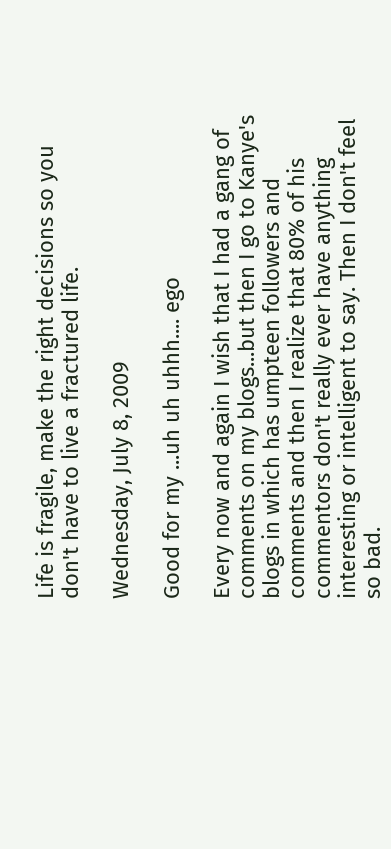Life is fragile, make the right decisions so you don't have to live a fractured life.

Wednesday, July 8, 2009

Good for my ...uh uh uhhh.... ego

Every now and again I wish that I had a gang of comments on my blogs...but then I go to Kanye's blogs in which has umpteen followers and comments and then I realize that 80% of his commentors don't really ever have anything interesting or intelligent to say. Then I don't feel so bad.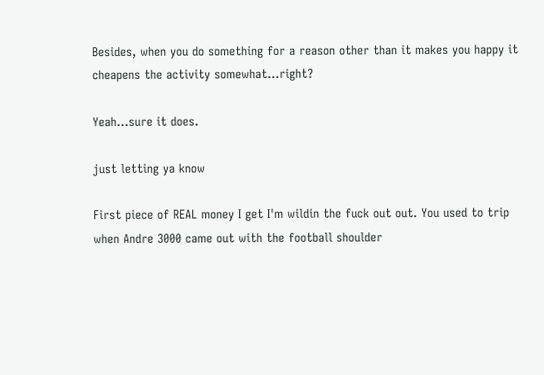Besides, when you do something for a reason other than it makes you happy it cheapens the activity somewhat...right?

Yeah...sure it does.

just letting ya know

First piece of REAL money I get I'm wildin the fuck out out. You used to trip when Andre 3000 came out with the football shoulder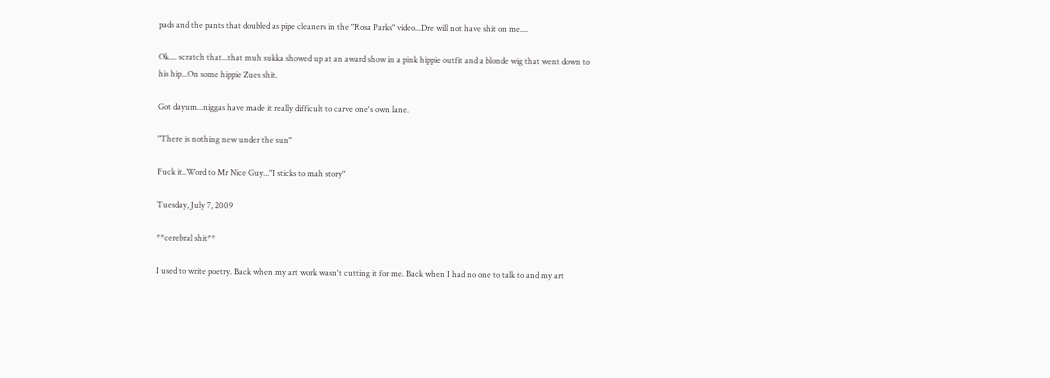pads and the pants that doubled as pipe cleaners in the "Rosa Parks" video...Dre will not have shit on me....

Ok.... scratch that...that muh sukka showed up at an award show in a pink hippie outfit and a blonde wig that went down to his hip...On some hippie Zues shit.

Got dayum...niggas have made it really difficult to carve one's own lane.

"There is nothing new under the sun"

Fuck it..Word to Mr Nice Guy..."I sticks to mah story"

Tuesday, July 7, 2009

**cerebral shit**

I used to write poetry. Back when my art work wasn't cutting it for me. Back when I had no one to talk to and my art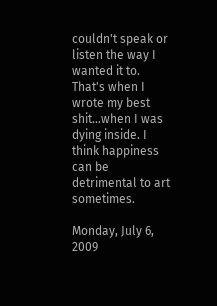couldn't speak or listen the way I wanted it to. That's when I wrote my best shit...when I was dying inside. I think happiness can be detrimental to art sometimes.

Monday, July 6, 2009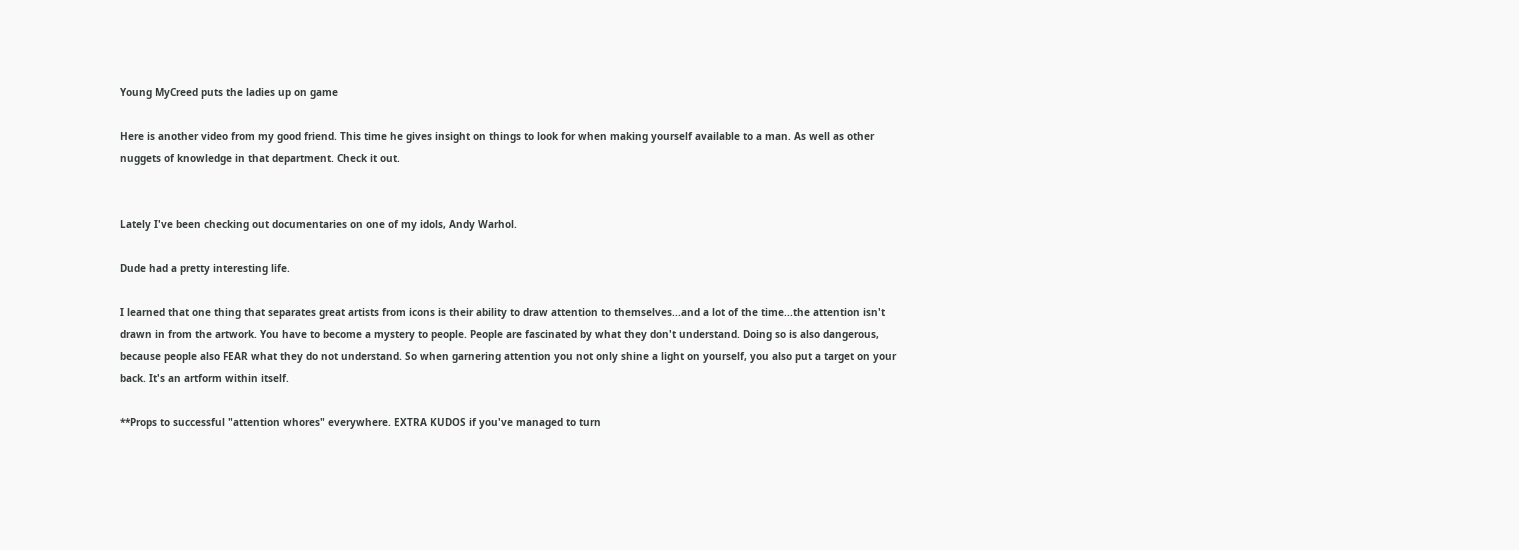Young MyCreed puts the ladies up on game

Here is another video from my good friend. This time he gives insight on things to look for when making yourself available to a man. As well as other nuggets of knowledge in that department. Check it out.


Lately I've been checking out documentaries on one of my idols, Andy Warhol.

Dude had a pretty interesting life.

I learned that one thing that separates great artists from icons is their ability to draw attention to themselves...and a lot of the time...the attention isn't drawn in from the artwork. You have to become a mystery to people. People are fascinated by what they don't understand. Doing so is also dangerous, because people also FEAR what they do not understand. So when garnering attention you not only shine a light on yourself, you also put a target on your back. It's an artform within itself.

**Props to successful "attention whores" everywhere. EXTRA KUDOS if you've managed to turn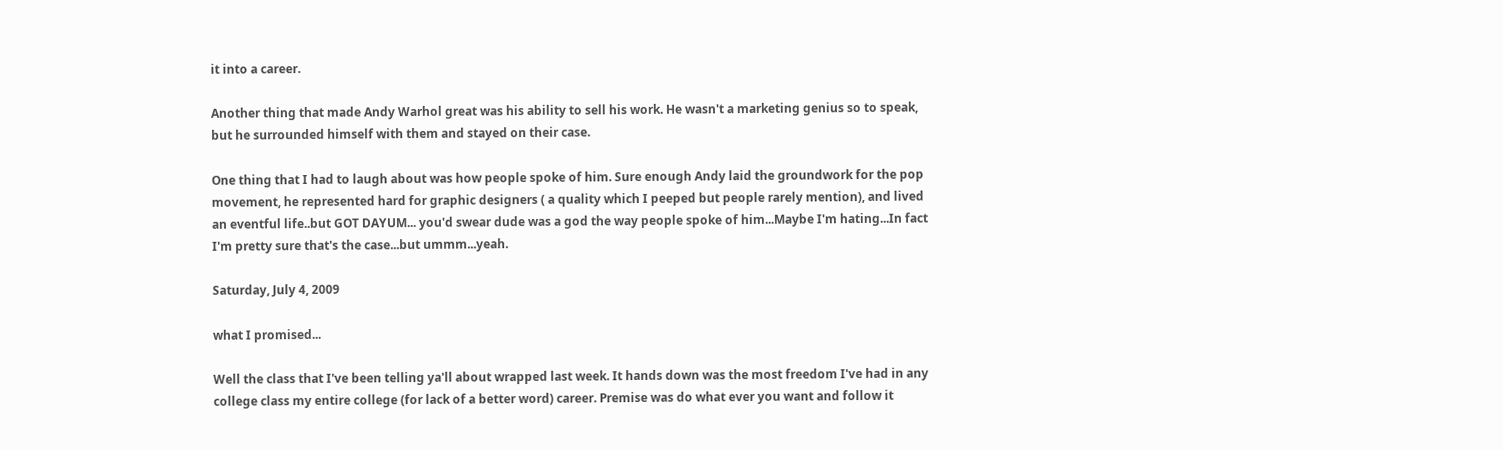it into a career.

Another thing that made Andy Warhol great was his ability to sell his work. He wasn't a marketing genius so to speak, but he surrounded himself with them and stayed on their case.

One thing that I had to laugh about was how people spoke of him. Sure enough Andy laid the groundwork for the pop movement, he represented hard for graphic designers ( a quality which I peeped but people rarely mention), and lived an eventful life..but GOT DAYUM... you'd swear dude was a god the way people spoke of him...Maybe I'm hating...In fact I'm pretty sure that's the case...but ummm...yeah.

Saturday, July 4, 2009

what I promised...

Well the class that I've been telling ya'll about wrapped last week. It hands down was the most freedom I've had in any college class my entire college (for lack of a better word) career. Premise was do what ever you want and follow it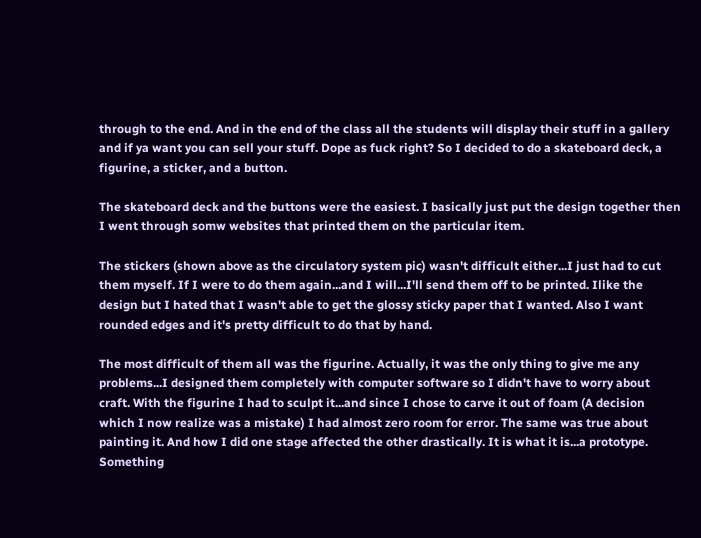through to the end. And in the end of the class all the students will display their stuff in a gallery and if ya want you can sell your stuff. Dope as fuck right? So I decided to do a skateboard deck, a figurine, a sticker, and a button.

The skateboard deck and the buttons were the easiest. I basically just put the design together then I went through somw websites that printed them on the particular item.

The stickers (shown above as the circulatory system pic) wasn't difficult either...I just had to cut them myself. If I were to do them again...and I will...I'll send them off to be printed. Ilike the design but I hated that I wasn't able to get the glossy sticky paper that I wanted. Also I want rounded edges and it's pretty difficult to do that by hand.

The most difficult of them all was the figurine. Actually, it was the only thing to give me any problems...I designed them completely with computer software so I didn't have to worry about craft. With the figurine I had to sculpt it...and since I chose to carve it out of foam (A decision which I now realize was a mistake) I had almost zero room for error. The same was true about painting it. And how I did one stage affected the other drastically. It is what it is...a prototype. Something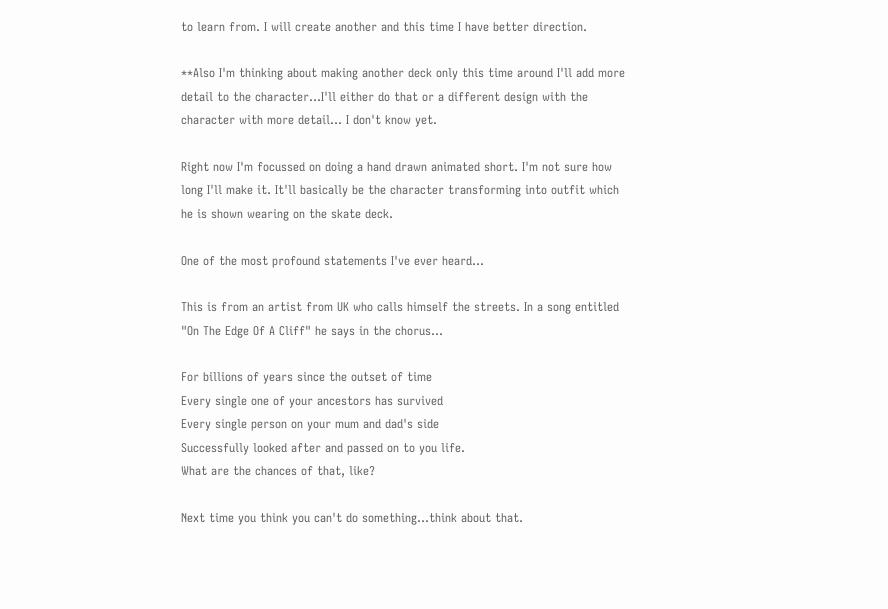to learn from. I will create another and this time I have better direction.

**Also I'm thinking about making another deck only this time around I'll add more detail to the character...I'll either do that or a different design with the character with more detail... I don't know yet.

Right now I'm focussed on doing a hand drawn animated short. I'm not sure how long I'll make it. It'll basically be the character transforming into outfit which he is shown wearing on the skate deck.

One of the most profound statements I've ever heard...

This is from an artist from UK who calls himself the streets. In a song entitled "On The Edge Of A Cliff" he says in the chorus...

For billions of years since the outset of time
Every single one of your ancestors has survived
Every single person on your mum and dad's side
Successfully looked after and passed on to you life.
What are the chances of that, like?

Next time you think you can't do something...think about that.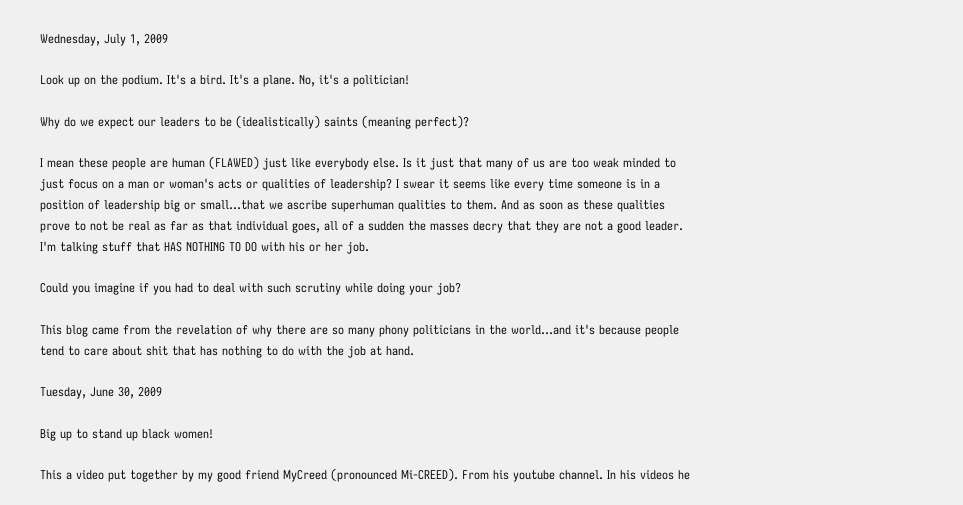Wednesday, July 1, 2009

Look up on the podium. It's a bird. It's a plane. No, it's a politician!

Why do we expect our leaders to be (idealistically) saints (meaning perfect)?

I mean these people are human (FLAWED) just like everybody else. Is it just that many of us are too weak minded to just focus on a man or woman's acts or qualities of leadership? I swear it seems like every time someone is in a position of leadership big or small...that we ascribe superhuman qualities to them. And as soon as these qualities prove to not be real as far as that individual goes, all of a sudden the masses decry that they are not a good leader. I'm talking stuff that HAS NOTHING TO DO with his or her job.

Could you imagine if you had to deal with such scrutiny while doing your job?

This blog came from the revelation of why there are so many phony politicians in the world...and it's because people tend to care about shit that has nothing to do with the job at hand.

Tuesday, June 30, 2009

Big up to stand up black women!

This a video put together by my good friend MyCreed (pronounced Mi-CREED). From his youtube channel. In his videos he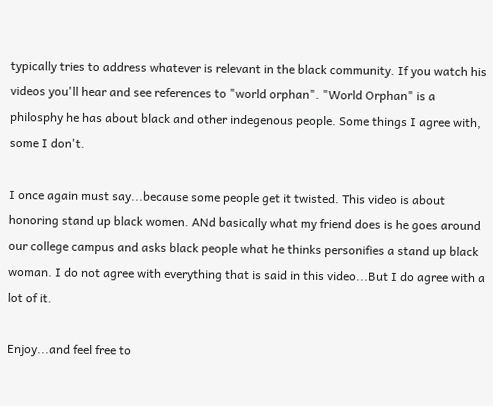typically tries to address whatever is relevant in the black community. If you watch his videos you'll hear and see references to "world orphan". "World Orphan" is a philosphy he has about black and other indegenous people. Some things I agree with, some I don't.

I once again must say...because some people get it twisted. This video is about honoring stand up black women. ANd basically what my friend does is he goes around our college campus and asks black people what he thinks personifies a stand up black woman. I do not agree with everything that is said in this video...But I do agree with a lot of it.

Enjoy...and feel free to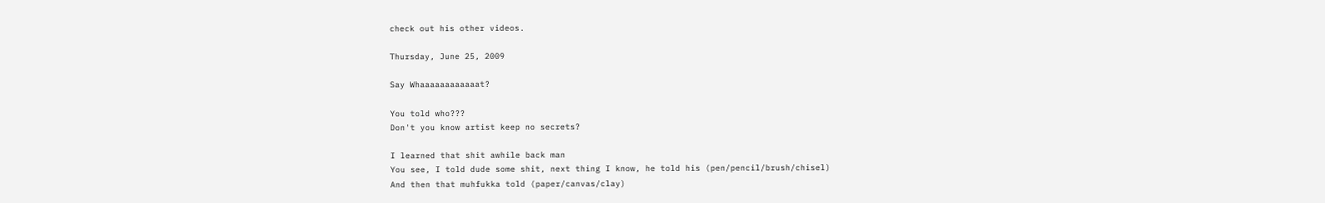check out his other videos.

Thursday, June 25, 2009

Say Whaaaaaaaaaaaat?

You told who???
Don't you know artist keep no secrets?

I learned that shit awhile back man
You see, I told dude some shit, next thing I know, he told his (pen/pencil/brush/chisel)
And then that muhfukka told (paper/canvas/clay)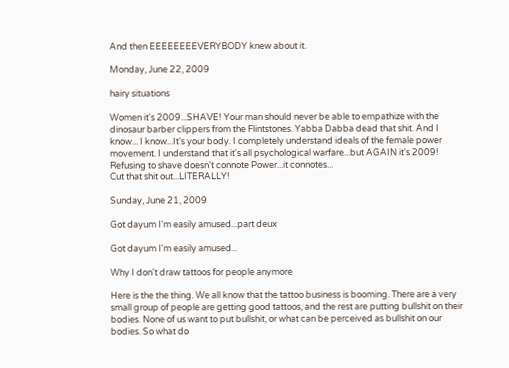And then EEEEEEEEVERYBODY knew about it.

Monday, June 22, 2009

hairy situations

Women it's 2009...SHAVE! Your man should never be able to empathize with the dinosaur barber clippers from the Flintstones. Yabba Dabba dead that shit. And I know... I know...It's your body. I completely understand ideals of the female power movement. I understand that it's all psychological warfare...but AGAIN it's 2009! Refusing to shave doesn't connote Power...it connotes...
Cut that shit out...LITERALLY!

Sunday, June 21, 2009

Got dayum I'm easily amused...part deux

Got dayum I'm easily amused...

Why I don't draw tattoos for people anymore

Here is the the thing. We all know that the tattoo business is booming. There are a very small group of people are getting good tattoos, and the rest are putting bullshit on their bodies. None of us want to put bullshit, or what can be perceived as bullshit on our bodies. So what do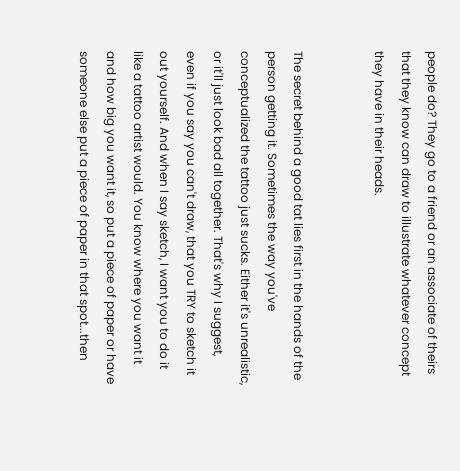people do? They go to a friend or an associate of theirs that they know can draw to illustrate whatever concept they have in their heads.


The secret behind a good tat lies first in the hands of the person getting it. Sometimes the way you've conceptualized the tattoo just sucks. Either it's unrealistic, or it'll just look bad all together. That's why I suggest, even if you say you can't draw, that you TRY to sketch it out yourself. And when I say sketch, I want you to do it like a tattoo artist would. You know where you want it and how big you want it, so put a piece of paper or have someone else put a piece of paper in that spot...then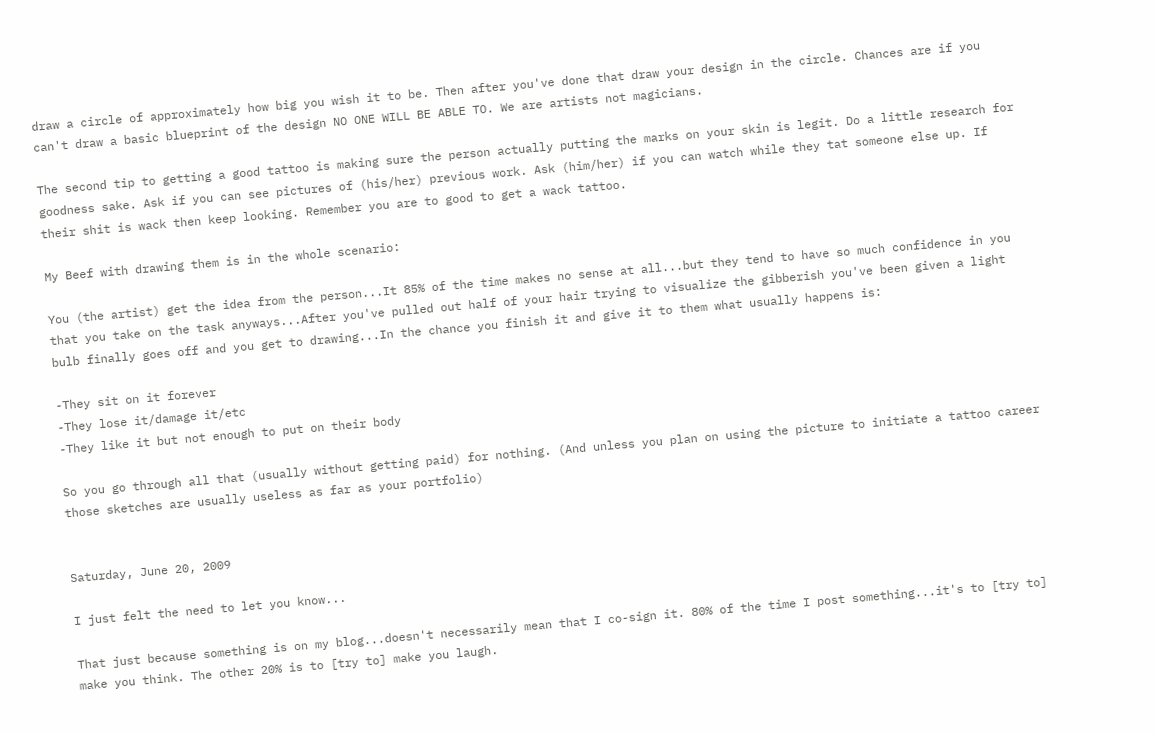draw a circle of approximately how big you wish it to be. Then after you've done that draw your design in the circle. Chances are if you can't draw a basic blueprint of the design NO ONE WILL BE ABLE TO. We are artists not magicians.

The second tip to getting a good tattoo is making sure the person actually putting the marks on your skin is legit. Do a little research for goodness sake. Ask if you can see pictures of (his/her) previous work. Ask (him/her) if you can watch while they tat someone else up. If their shit is wack then keep looking. Remember you are to good to get a wack tattoo.

My Beef with drawing them is in the whole scenario:

You (the artist) get the idea from the person...It 85% of the time makes no sense at all...but they tend to have so much confidence in you that you take on the task anyways...After you've pulled out half of your hair trying to visualize the gibberish you've been given a light bulb finally goes off and you get to drawing...In the chance you finish it and give it to them what usually happens is:

-They sit on it forever
-They lose it/damage it/etc
-They like it but not enough to put on their body

So you go through all that (usually without getting paid) for nothing. (And unless you plan on using the picture to initiate a tattoo career those sketches are usually useless as far as your portfolio)


Saturday, June 20, 2009

I just felt the need to let you know...

That just because something is on my blog...doesn't necessarily mean that I co-sign it. 80% of the time I post something...it's to [try to] make you think. The other 20% is to [try to] make you laugh.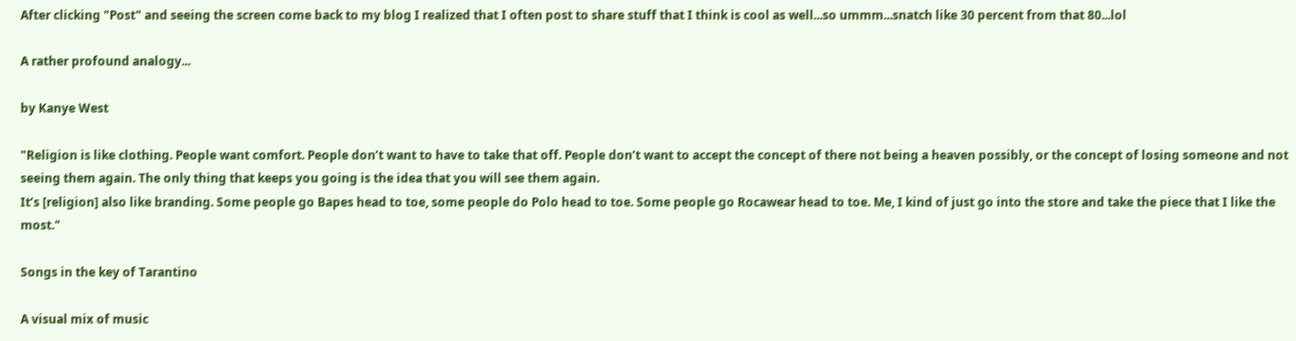After clicking "Post" and seeing the screen come back to my blog I realized that I often post to share stuff that I think is cool as well...so ummm...snatch like 30 percent from that 80...lol

A rather profound analogy...

by Kanye West

"Religion is like clothing. People want comfort. People don’t want to have to take that off. People don’t want to accept the concept of there not being a heaven possibly, or the concept of losing someone and not seeing them again. The only thing that keeps you going is the idea that you will see them again.
It’s [religion] also like branding. Some people go Bapes head to toe, some people do Polo head to toe. Some people go Rocawear head to toe. Me, I kind of just go into the store and take the piece that I like the most."

Songs in the key of Tarantino

A visual mix of music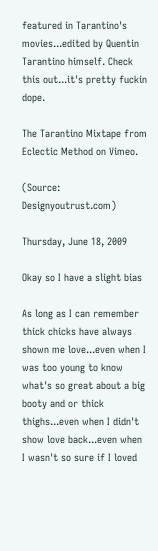featured in Tarantino's movies...edited by Quentin Tarantino himself. Check this out...it's pretty fuckin dope.

The Tarantino Mixtape from Eclectic Method on Vimeo.

(Source: Designyoutrust.com)

Thursday, June 18, 2009

Okay so I have a slight bias

As long as I can remember thick chicks have always shown me love...even when I was too young to know what's so great about a big booty and or thick thighs...even when I didn't show love back...even when I wasn't so sure if I loved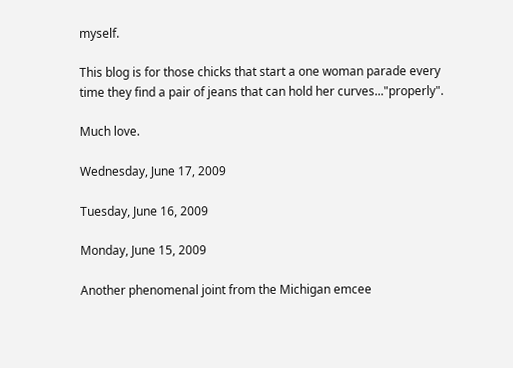myself.

This blog is for those chicks that start a one woman parade every time they find a pair of jeans that can hold her curves..."properly".

Much love.

Wednesday, June 17, 2009

Tuesday, June 16, 2009

Monday, June 15, 2009

Another phenomenal joint from the Michigan emcee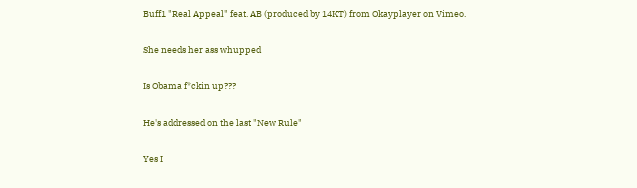Buff1 "Real Appeal" feat. AB (produced by 14KT) from Okayplayer on Vimeo.

She needs her ass whupped

Is Obama f*ckin up???

He's addressed on the last "New Rule"

Yes I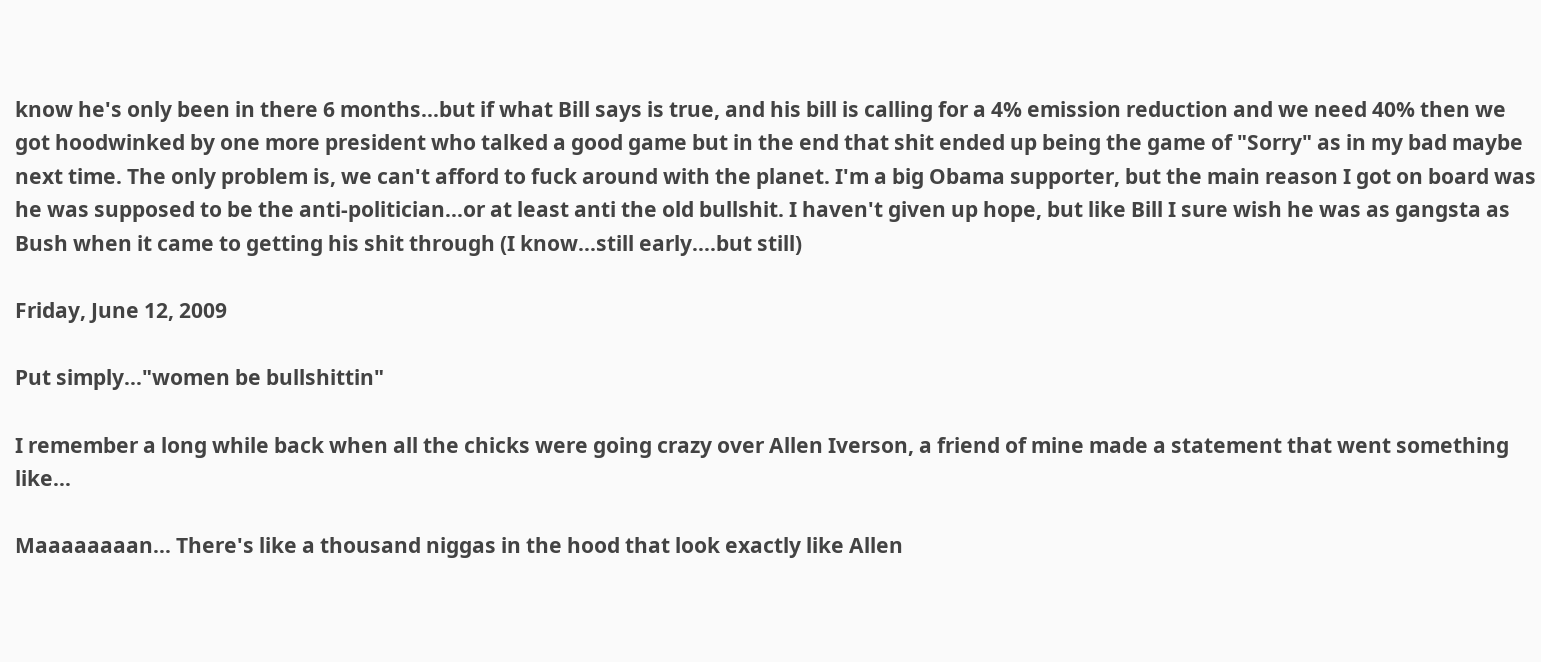know he's only been in there 6 months...but if what Bill says is true, and his bill is calling for a 4% emission reduction and we need 40% then we got hoodwinked by one more president who talked a good game but in the end that shit ended up being the game of "Sorry" as in my bad maybe next time. The only problem is, we can't afford to fuck around with the planet. I'm a big Obama supporter, but the main reason I got on board was he was supposed to be the anti-politician...or at least anti the old bullshit. I haven't given up hope, but like Bill I sure wish he was as gangsta as Bush when it came to getting his shit through (I know...still early....but still)

Friday, June 12, 2009

Put simply..."women be bullshittin"

I remember a long while back when all the chicks were going crazy over Allen Iverson, a friend of mine made a statement that went something like...

Maaaaaaaan... There's like a thousand niggas in the hood that look exactly like Allen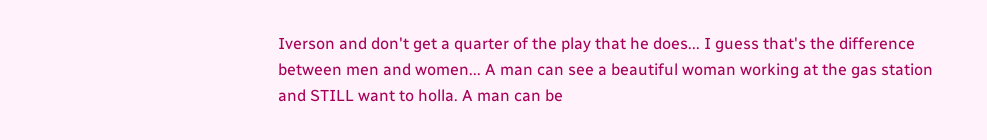Iverson and don't get a quarter of the play that he does... I guess that's the difference between men and women... A man can see a beautiful woman working at the gas station and STILL want to holla. A man can be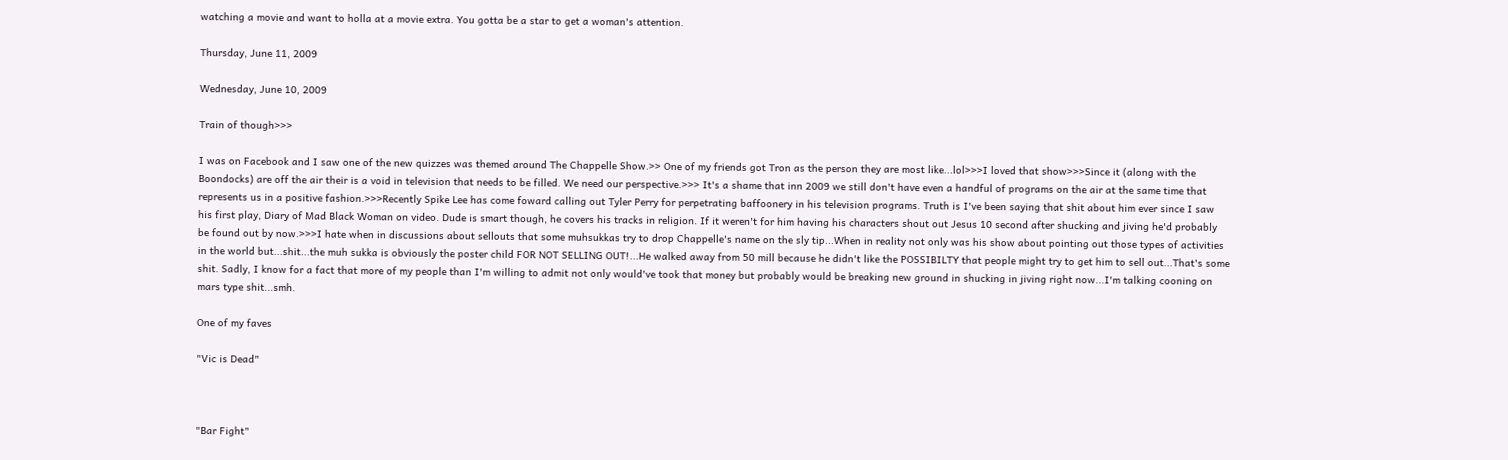watching a movie and want to holla at a movie extra. You gotta be a star to get a woman's attention.

Thursday, June 11, 2009

Wednesday, June 10, 2009

Train of though>>>

I was on Facebook and I saw one of the new quizzes was themed around The Chappelle Show.>> One of my friends got Tron as the person they are most like...lol>>>I loved that show>>>Since it (along with the Boondocks) are off the air their is a void in television that needs to be filled. We need our perspective.>>> It's a shame that inn 2009 we still don't have even a handful of programs on the air at the same time that represents us in a positive fashion.>>>Recently Spike Lee has come foward calling out Tyler Perry for perpetrating baffoonery in his television programs. Truth is I've been saying that shit about him ever since I saw his first play, Diary of Mad Black Woman on video. Dude is smart though, he covers his tracks in religion. If it weren't for him having his characters shout out Jesus 10 second after shucking and jiving he'd probably be found out by now.>>>I hate when in discussions about sellouts that some muhsukkas try to drop Chappelle's name on the sly tip...When in reality not only was his show about pointing out those types of activities in the world but...shit...the muh sukka is obviously the poster child FOR NOT SELLING OUT!...He walked away from 50 mill because he didn't like the POSSIBILTY that people might try to get him to sell out...That's some shit. Sadly, I know for a fact that more of my people than I'm willing to admit not only would've took that money but probably would be breaking new ground in shucking in jiving right now...I'm talking cooning on mars type shit...smh.

One of my faves

"Vic is Dead"



"Bar Fight"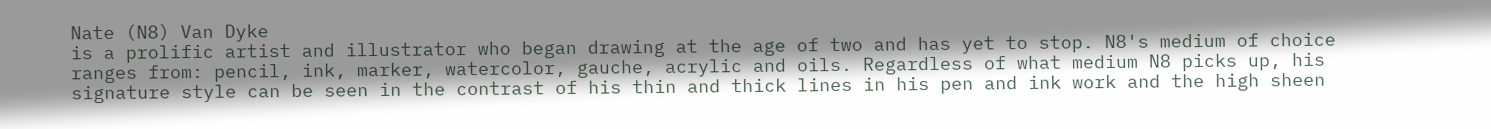Nate (N8) Van Dyke
is a prolific artist and illustrator who began drawing at the age of two and has yet to stop. N8's medium of choice ranges from: pencil, ink, marker, watercolor, gauche, acrylic and oils. Regardless of what medium N8 picks up, his signature style can be seen in the contrast of his thin and thick lines in his pen and ink work and the high sheen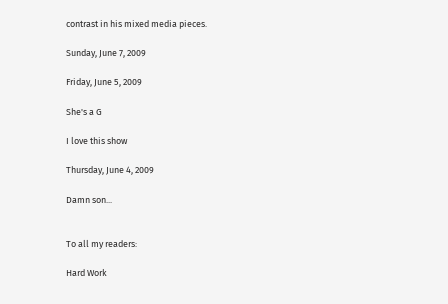contrast in his mixed media pieces.

Sunday, June 7, 2009

Friday, June 5, 2009

She's a G

I love this show

Thursday, June 4, 2009

Damn son...


To all my readers:

Hard Work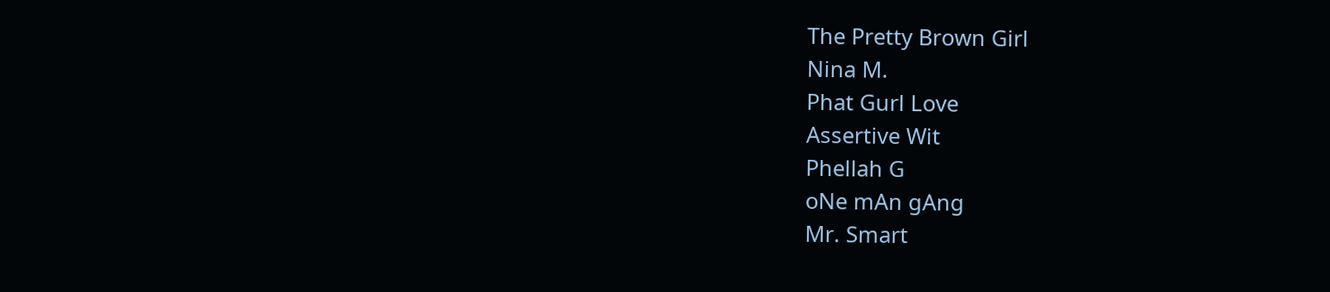The Pretty Brown Girl
Nina M.
Phat Gurl Love
Assertive Wit
Phellah G
oNe mAn gAng
Mr. Smart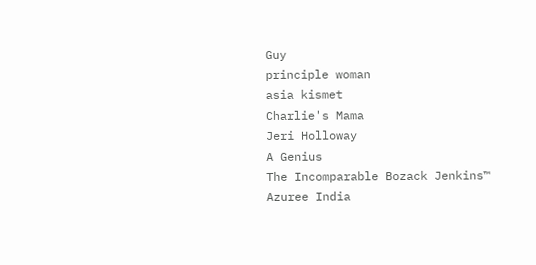Guy
principle woman
asia kismet
Charlie's Mama
Jeri Holloway
A Genius
The Incomparable Bozack Jenkins™
Azuree India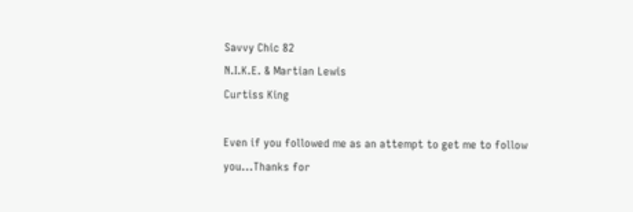Savvy Chic 82
N.I.K.E. & Martian Lewis
Curtiss King

Even if you followed me as an attempt to get me to follow you...Thanks for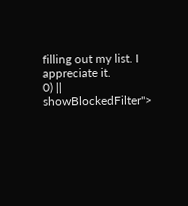filling out my list. I appreciate it.
0) || showBlockedFilter">